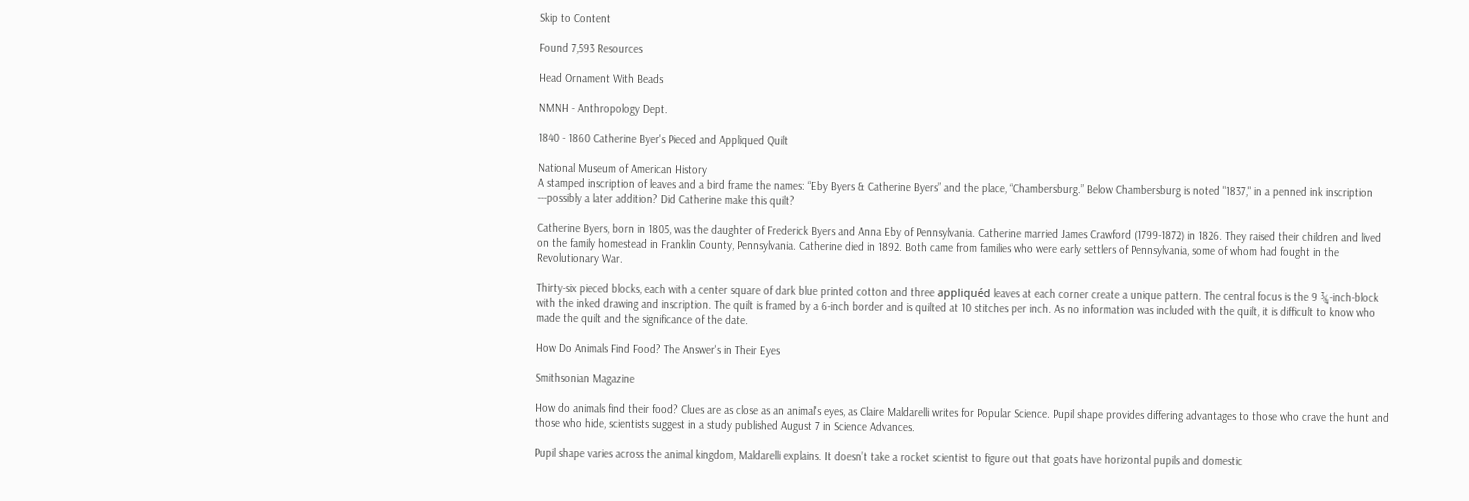Skip to Content

Found 7,593 Resources

Head Ornament With Beads

NMNH - Anthropology Dept.

1840 - 1860 Catherine Byer's Pieced and Appliqued Quilt

National Museum of American History
A stamped inscription of leaves and a bird frame the names: “Eby Byers & Catherine Byers” and the place, “Chambersburg.” Below Chambersburg is noted "1837," in a penned ink inscription ---possibly a later addition? Did Catherine make this quilt?

Catherine Byers, born in 1805, was the daughter of Frederick Byers and Anna Eby of Pennsylvania. Catherine married James Crawford (1799-1872) in 1826. They raised their children and lived on the family homestead in Franklin County, Pennsylvania. Catherine died in 1892. Both came from families who were early settlers of Pennsylvania, some of whom had fought in the Revolutionary War.

Thirty-six pieced blocks, each with a center square of dark blue printed cotton and three appliquéd leaves at each corner create a unique pattern. The central focus is the 9 ¾-inch-block with the inked drawing and inscription. The quilt is framed by a 6-inch border and is quilted at 10 stitches per inch. As no information was included with the quilt, it is difficult to know who made the quilt and the significance of the date.

How Do Animals Find Food? The Answer's in Their Eyes

Smithsonian Magazine

How do animals find their food? Clues are as close as an animal's eyes, as Claire Maldarelli writes for Popular Science. Pupil shape provides differing advantages to those who crave the hunt and those who hide, scientists suggest in a study published August 7 in Science Advances.

Pupil shape varies across the animal kingdom, Maldarelli explains. It doesn’t take a rocket scientist to figure out that goats have horizontal pupils and domestic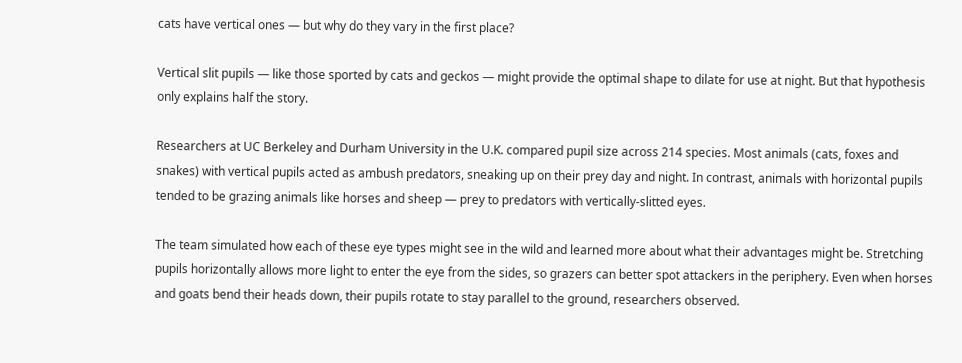cats have vertical ones — but why do they vary in the first place?

Vertical slit pupils — like those sported by cats and geckos — might provide the optimal shape to dilate for use at night. But that hypothesis only explains half the story.

Researchers at UC Berkeley and Durham University in the U.K. compared pupil size across 214 species. Most animals (cats, foxes and snakes) with vertical pupils acted as ambush predators, sneaking up on their prey day and night. In contrast, animals with horizontal pupils tended to be grazing animals like horses and sheep — prey to predators with vertically-slitted eyes.

The team simulated how each of these eye types might see in the wild and learned more about what their advantages might be. Stretching pupils horizontally allows more light to enter the eye from the sides, so grazers can better spot attackers in the periphery. Even when horses and goats bend their heads down, their pupils rotate to stay parallel to the ground, researchers observed.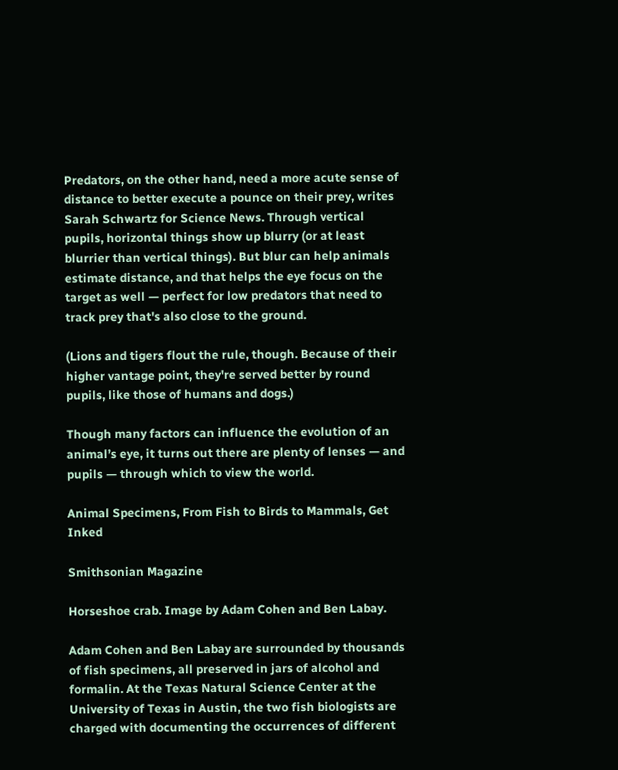Predators, on the other hand, need a more acute sense of distance to better execute a pounce on their prey, writes Sarah Schwartz for Science News. Through vertical pupils, horizontal things show up blurry (or at least blurrier than vertical things). But blur can help animals estimate distance, and that helps the eye focus on the target as well — perfect for low predators that need to track prey that's also close to the ground.

(Lions and tigers flout the rule, though. Because of their higher vantage point, they're served better by round pupils, like those of humans and dogs.)

Though many factors can influence the evolution of an animal’s eye, it turns out there are plenty of lenses — and pupils — through which to view the world.

Animal Specimens, From Fish to Birds to Mammals, Get Inked

Smithsonian Magazine

Horseshoe crab. Image by Adam Cohen and Ben Labay.

Adam Cohen and Ben Labay are surrounded by thousands of fish specimens, all preserved in jars of alcohol and formalin. At the Texas Natural Science Center at the University of Texas in Austin, the two fish biologists are charged with documenting the occurrences of different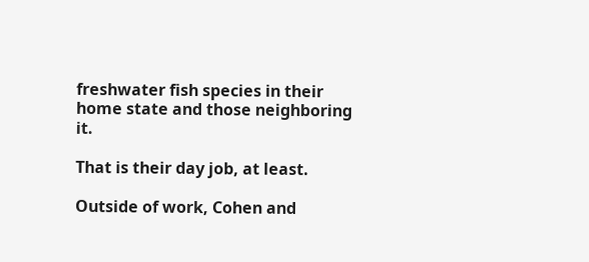freshwater fish species in their home state and those neighboring it.

That is their day job, at least.

Outside of work, Cohen and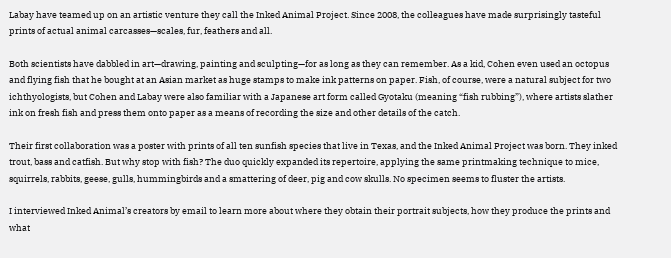Labay have teamed up on an artistic venture they call the Inked Animal Project. Since 2008, the colleagues have made surprisingly tasteful prints of actual animal carcasses—scales, fur, feathers and all.

Both scientists have dabbled in art—drawing, painting and sculpting—for as long as they can remember. As a kid, Cohen even used an octopus and flying fish that he bought at an Asian market as huge stamps to make ink patterns on paper. Fish, of course, were a natural subject for two ichthyologists, but Cohen and Labay were also familiar with a Japanese art form called Gyotaku (meaning “fish rubbing”), where artists slather ink on fresh fish and press them onto paper as a means of recording the size and other details of the catch.

Their first collaboration was a poster with prints of all ten sunfish species that live in Texas, and the Inked Animal Project was born. They inked trout, bass and catfish. But why stop with fish? The duo quickly expanded its repertoire, applying the same printmaking technique to mice, squirrels, rabbits, geese, gulls, hummingbirds and a smattering of deer, pig and cow skulls. No specimen seems to fluster the artists.

I interviewed Inked Animal’s creators by email to learn more about where they obtain their portrait subjects, how they produce the prints and what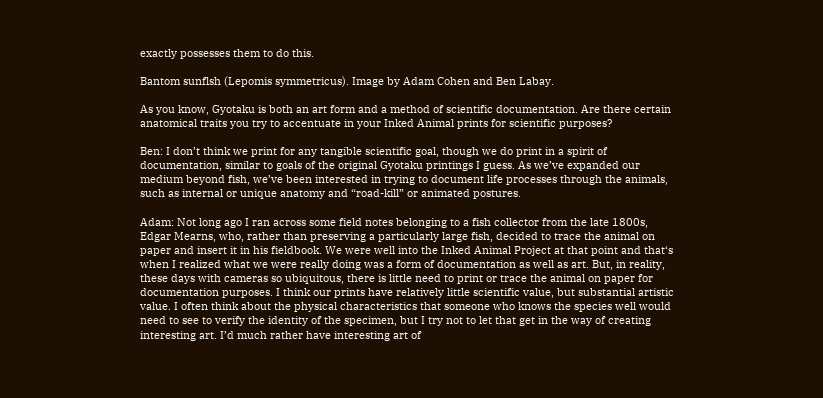exactly possesses them to do this.

Bantom sunflsh (Lepomis symmetricus). Image by Adam Cohen and Ben Labay.

As you know, Gyotaku is both an art form and a method of scientific documentation. Are there certain anatomical traits you try to accentuate in your Inked Animal prints for scientific purposes?

Ben: I don’t think we print for any tangible scientific goal, though we do print in a spirit of documentation, similar to goals of the original Gyotaku printings I guess. As we’ve expanded our medium beyond fish, we’ve been interested in trying to document life processes through the animals, such as internal or unique anatomy and “road-kill” or animated postures.

Adam: Not long ago I ran across some field notes belonging to a fish collector from the late 1800s, Edgar Mearns, who, rather than preserving a particularly large fish, decided to trace the animal on paper and insert it in his fieldbook. We were well into the Inked Animal Project at that point and that‘s when I realized what we were really doing was a form of documentation as well as art. But, in reality, these days with cameras so ubiquitous, there is little need to print or trace the animal on paper for documentation purposes. I think our prints have relatively little scientific value, but substantial artistic value. I often think about the physical characteristics that someone who knows the species well would need to see to verify the identity of the specimen, but I try not to let that get in the way of creating interesting art. I’d much rather have interesting art of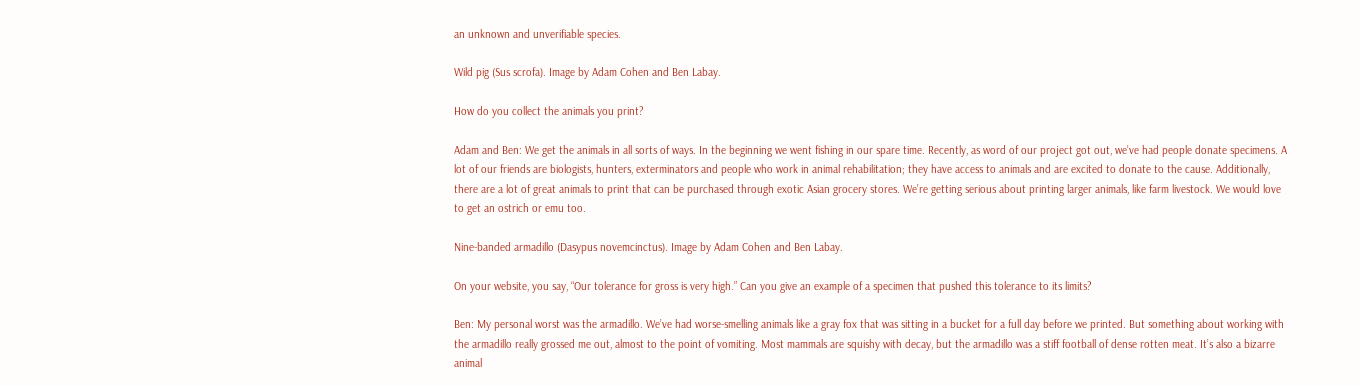an unknown and unverifiable species.

Wild pig (Sus scrofa). Image by Adam Cohen and Ben Labay.

How do you collect the animals you print?

Adam and Ben: We get the animals in all sorts of ways. In the beginning we went fishing in our spare time. Recently, as word of our project got out, we’ve had people donate specimens. A lot of our friends are biologists, hunters, exterminators and people who work in animal rehabilitation; they have access to animals and are excited to donate to the cause. Additionally, there are a lot of great animals to print that can be purchased through exotic Asian grocery stores. We’re getting serious about printing larger animals, like farm livestock. We would love to get an ostrich or emu too.

Nine-banded armadillo (Dasypus novemcinctus). Image by Adam Cohen and Ben Labay.

On your website, you say, “Our tolerance for gross is very high.” Can you give an example of a specimen that pushed this tolerance to its limits?

Ben: My personal worst was the armadillo. We’ve had worse-smelling animals like a gray fox that was sitting in a bucket for a full day before we printed. But something about working with the armadillo really grossed me out, almost to the point of vomiting. Most mammals are squishy with decay, but the armadillo was a stiff football of dense rotten meat. It’s also a bizarre animal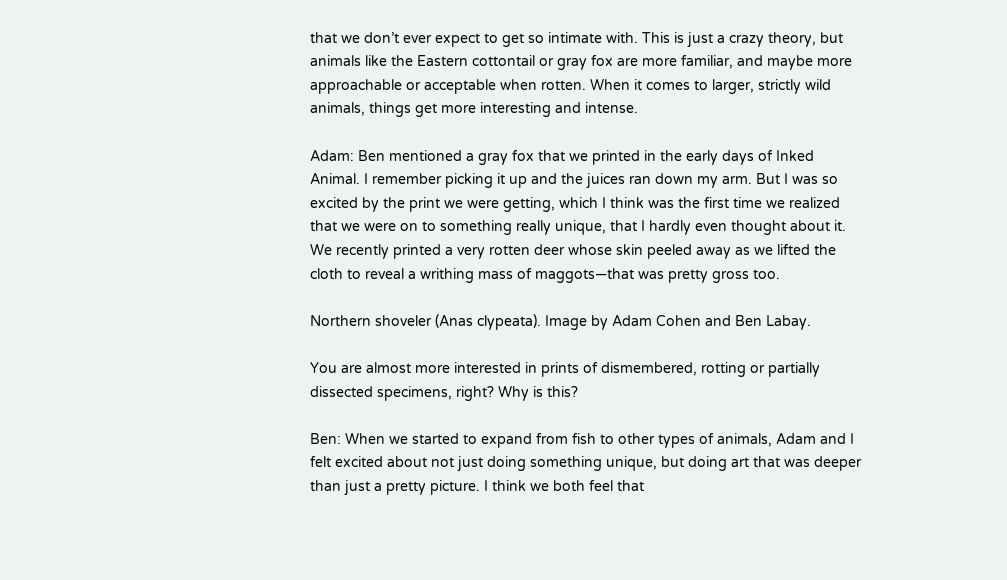that we don’t ever expect to get so intimate with. This is just a crazy theory, but animals like the Eastern cottontail or gray fox are more familiar, and maybe more approachable or acceptable when rotten. When it comes to larger, strictly wild animals, things get more interesting and intense.

Adam: Ben mentioned a gray fox that we printed in the early days of Inked Animal. I remember picking it up and the juices ran down my arm. But I was so excited by the print we were getting, which I think was the first time we realized that we were on to something really unique, that I hardly even thought about it. We recently printed a very rotten deer whose skin peeled away as we lifted the cloth to reveal a writhing mass of maggots—that was pretty gross too.

Northern shoveler (Anas clypeata). Image by Adam Cohen and Ben Labay.

You are almost more interested in prints of dismembered, rotting or partially dissected specimens, right? Why is this?

Ben: When we started to expand from fish to other types of animals, Adam and I felt excited about not just doing something unique, but doing art that was deeper than just a pretty picture. I think we both feel that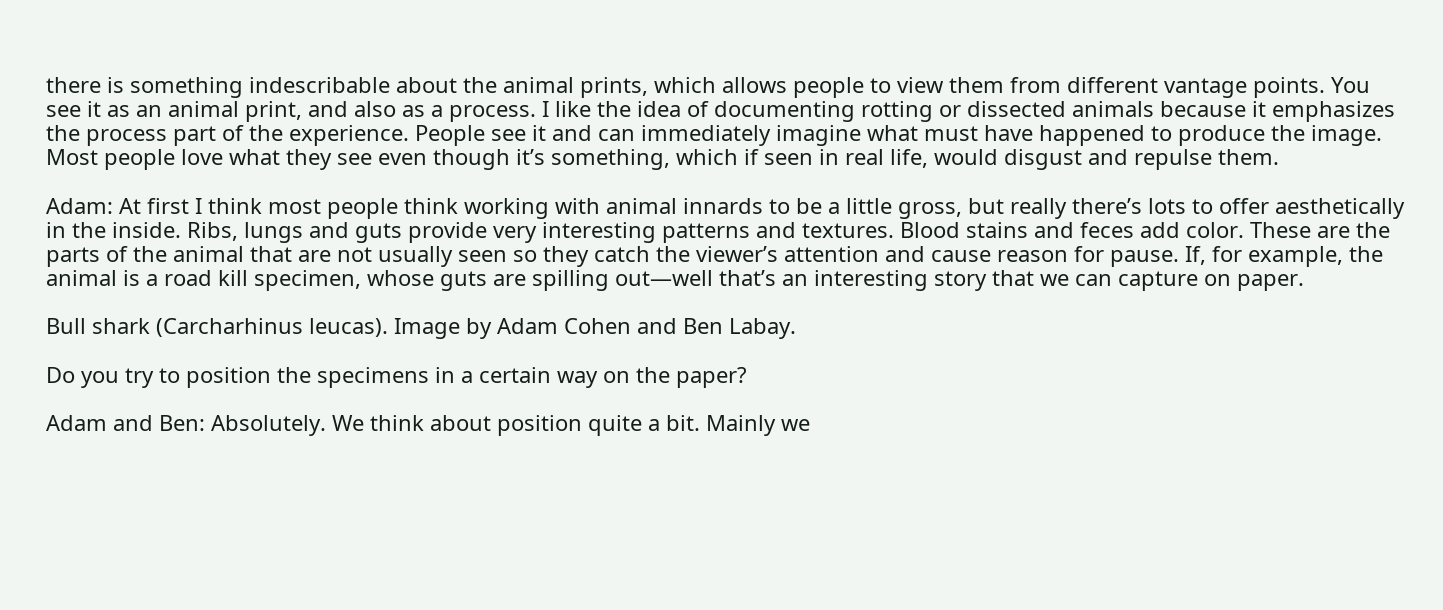there is something indescribable about the animal prints, which allows people to view them from different vantage points. You see it as an animal print, and also as a process. I like the idea of documenting rotting or dissected animals because it emphasizes the process part of the experience. People see it and can immediately imagine what must have happened to produce the image. Most people love what they see even though it’s something, which if seen in real life, would disgust and repulse them.

Adam: At first I think most people think working with animal innards to be a little gross, but really there’s lots to offer aesthetically in the inside. Ribs, lungs and guts provide very interesting patterns and textures. Blood stains and feces add color. These are the parts of the animal that are not usually seen so they catch the viewer’s attention and cause reason for pause. If, for example, the animal is a road kill specimen, whose guts are spilling out—well that’s an interesting story that we can capture on paper.

Bull shark (Carcharhinus leucas). Image by Adam Cohen and Ben Labay.

Do you try to position the specimens in a certain way on the paper?

Adam and Ben: Absolutely. We think about position quite a bit. Mainly we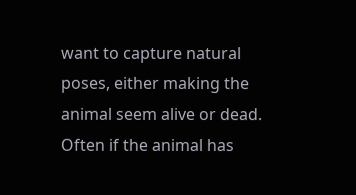want to capture natural poses, either making the animal seem alive or dead. Often if the animal has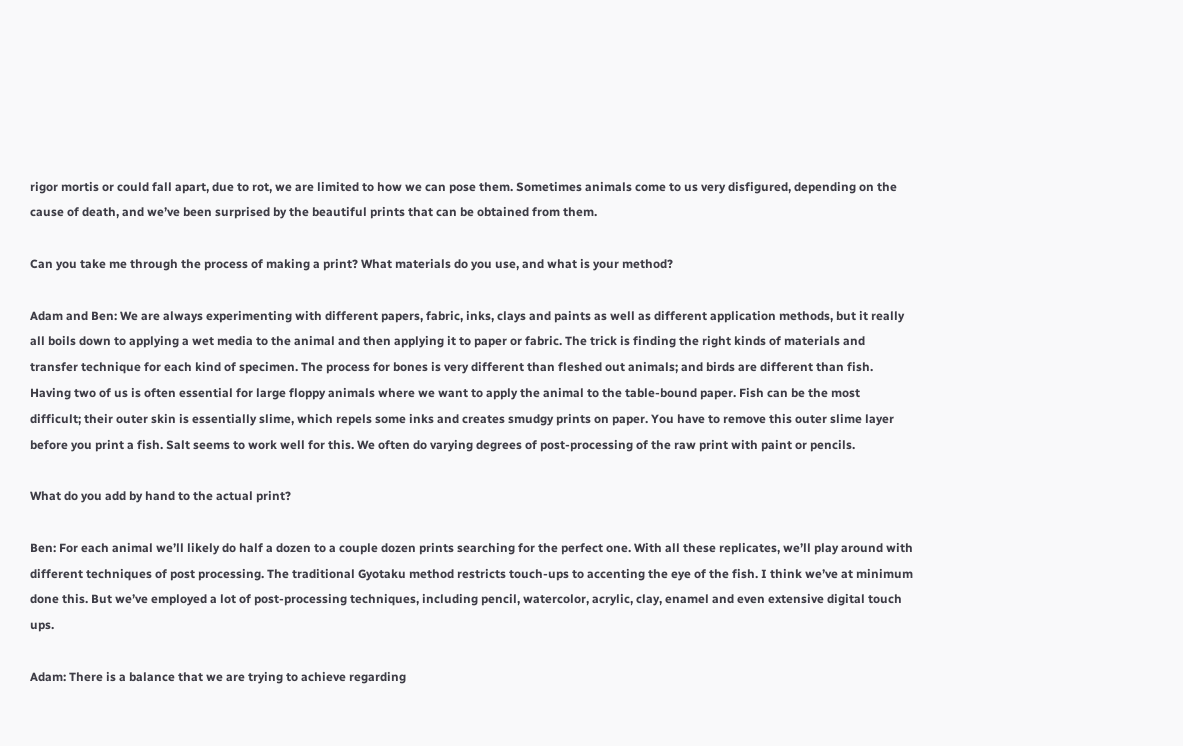rigor mortis or could fall apart, due to rot, we are limited to how we can pose them. Sometimes animals come to us very disfigured, depending on the cause of death, and we’ve been surprised by the beautiful prints that can be obtained from them.

Can you take me through the process of making a print? What materials do you use, and what is your method?

Adam and Ben: We are always experimenting with different papers, fabric, inks, clays and paints as well as different application methods, but it really all boils down to applying a wet media to the animal and then applying it to paper or fabric. The trick is finding the right kinds of materials and transfer technique for each kind of specimen. The process for bones is very different than fleshed out animals; and birds are different than fish. Having two of us is often essential for large floppy animals where we want to apply the animal to the table-bound paper. Fish can be the most difficult; their outer skin is essentially slime, which repels some inks and creates smudgy prints on paper. You have to remove this outer slime layer before you print a fish. Salt seems to work well for this. We often do varying degrees of post-processing of the raw print with paint or pencils.

What do you add by hand to the actual print?

Ben: For each animal we’ll likely do half a dozen to a couple dozen prints searching for the perfect one. With all these replicates, we’ll play around with different techniques of post processing. The traditional Gyotaku method restricts touch-ups to accenting the eye of the fish. I think we’ve at minimum done this. But we’ve employed a lot of post-processing techniques, including pencil, watercolor, acrylic, clay, enamel and even extensive digital touch ups.

Adam: There is a balance that we are trying to achieve regarding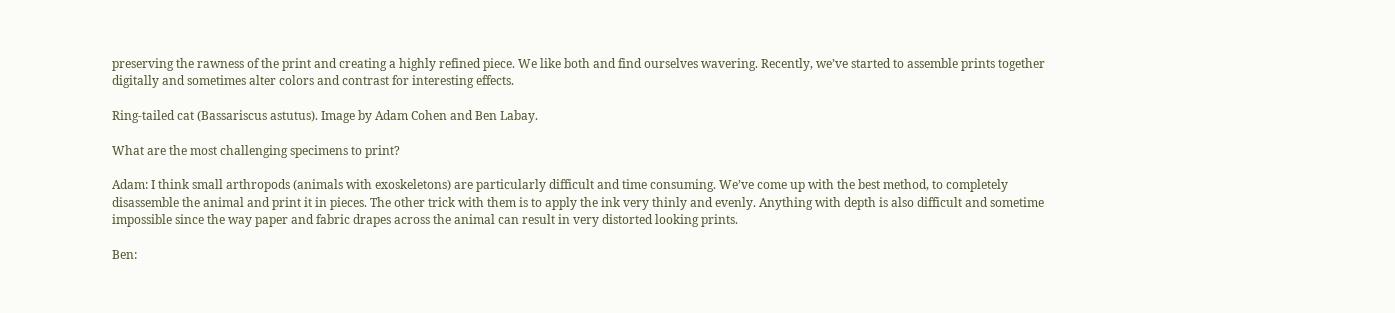preserving the rawness of the print and creating a highly refined piece. We like both and find ourselves wavering. Recently, we’ve started to assemble prints together digitally and sometimes alter colors and contrast for interesting effects.

Ring-tailed cat (Bassariscus astutus). Image by Adam Cohen and Ben Labay.

What are the most challenging specimens to print?

Adam: I think small arthropods (animals with exoskeletons) are particularly difficult and time consuming. We’ve come up with the best method, to completely disassemble the animal and print it in pieces. The other trick with them is to apply the ink very thinly and evenly. Anything with depth is also difficult and sometime impossible since the way paper and fabric drapes across the animal can result in very distorted looking prints.

Ben: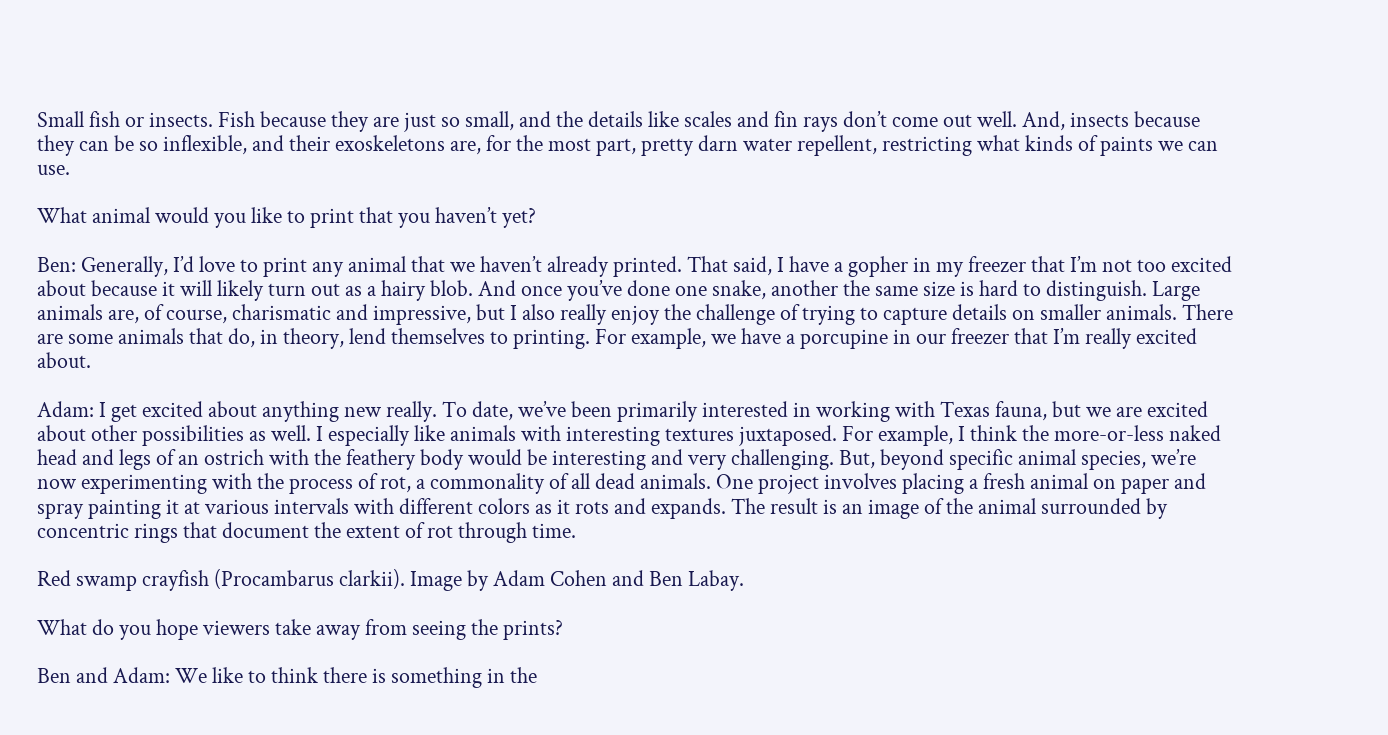Small fish or insects. Fish because they are just so small, and the details like scales and fin rays don’t come out well. And, insects because they can be so inflexible, and their exoskeletons are, for the most part, pretty darn water repellent, restricting what kinds of paints we can use.

What animal would you like to print that you haven’t yet?

Ben: Generally, I’d love to print any animal that we haven’t already printed. That said, I have a gopher in my freezer that I’m not too excited about because it will likely turn out as a hairy blob. And once you’ve done one snake, another the same size is hard to distinguish. Large animals are, of course, charismatic and impressive, but I also really enjoy the challenge of trying to capture details on smaller animals. There are some animals that do, in theory, lend themselves to printing. For example, we have a porcupine in our freezer that I’m really excited about.

Adam: I get excited about anything new really. To date, we’ve been primarily interested in working with Texas fauna, but we are excited about other possibilities as well. I especially like animals with interesting textures juxtaposed. For example, I think the more-or-less naked head and legs of an ostrich with the feathery body would be interesting and very challenging. But, beyond specific animal species, we’re now experimenting with the process of rot, a commonality of all dead animals. One project involves placing a fresh animal on paper and spray painting it at various intervals with different colors as it rots and expands. The result is an image of the animal surrounded by concentric rings that document the extent of rot through time.

Red swamp crayfish (Procambarus clarkii). Image by Adam Cohen and Ben Labay.

What do you hope viewers take away from seeing the prints?

Ben and Adam: We like to think there is something in the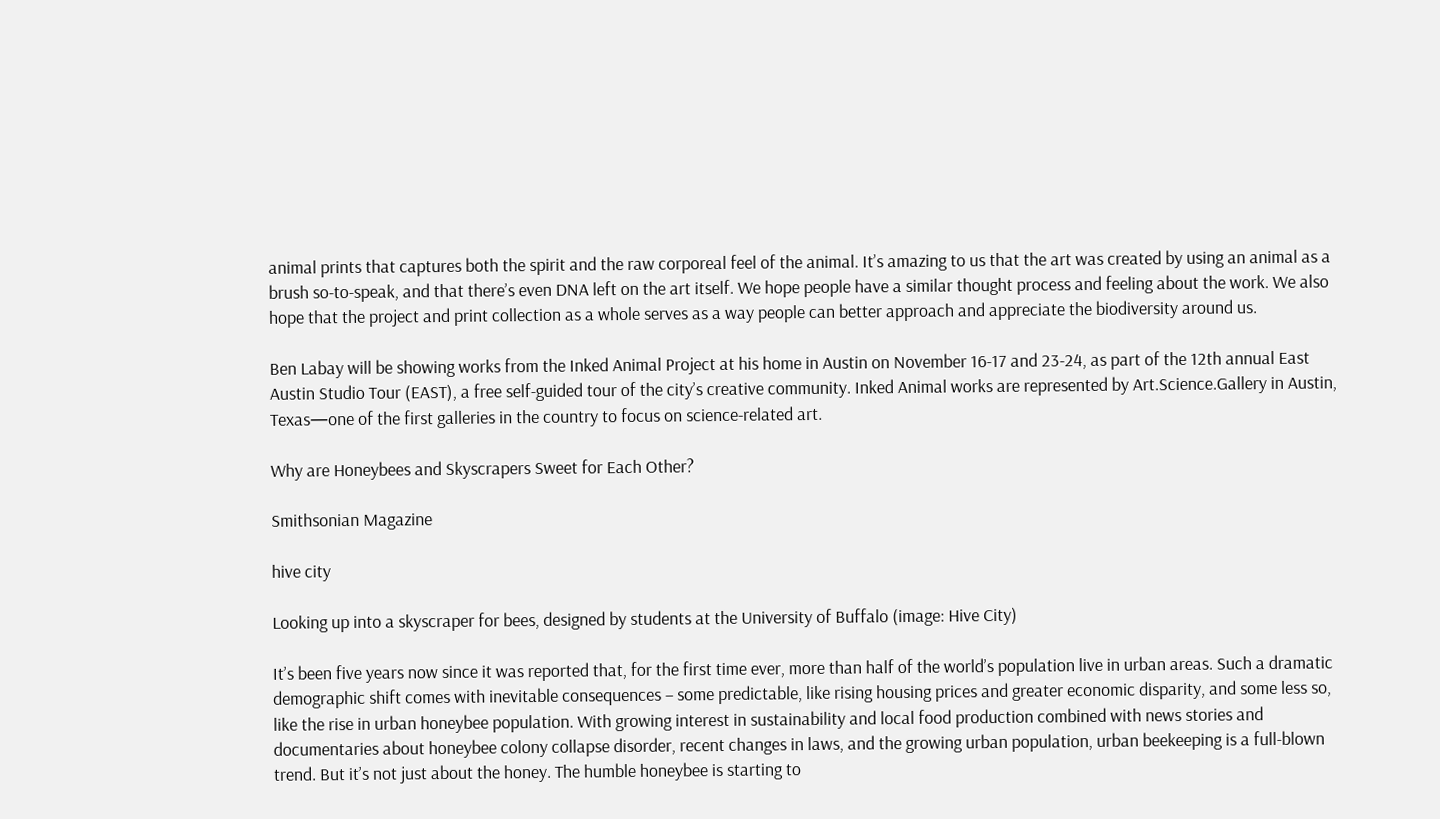animal prints that captures both the spirit and the raw corporeal feel of the animal. It’s amazing to us that the art was created by using an animal as a brush so-to-speak, and that there’s even DNA left on the art itself. We hope people have a similar thought process and feeling about the work. We also hope that the project and print collection as a whole serves as a way people can better approach and appreciate the biodiversity around us.

Ben Labay will be showing works from the Inked Animal Project at his home in Austin on November 16-17 and 23-24, as part of the 12th annual East Austin Studio Tour (EAST), a free self-guided tour of the city’s creative community. Inked Animal works are represented by Art.Science.Gallery in Austin, Texas—one of the first galleries in the country to focus on science-related art.

Why are Honeybees and Skyscrapers Sweet for Each Other?

Smithsonian Magazine

hive city

Looking up into a skyscraper for bees, designed by students at the University of Buffalo (image: Hive City)

It’s been five years now since it was reported that, for the first time ever, more than half of the world’s population live in urban areas. Such a dramatic demographic shift comes with inevitable consequences – some predictable, like rising housing prices and greater economic disparity, and some less so, like the rise in urban honeybee population. With growing interest in sustainability and local food production combined with news stories and documentaries about honeybee colony collapse disorder, recent changes in laws, and the growing urban population, urban beekeeping is a full-blown trend. But it’s not just about the honey. The humble honeybee is starting to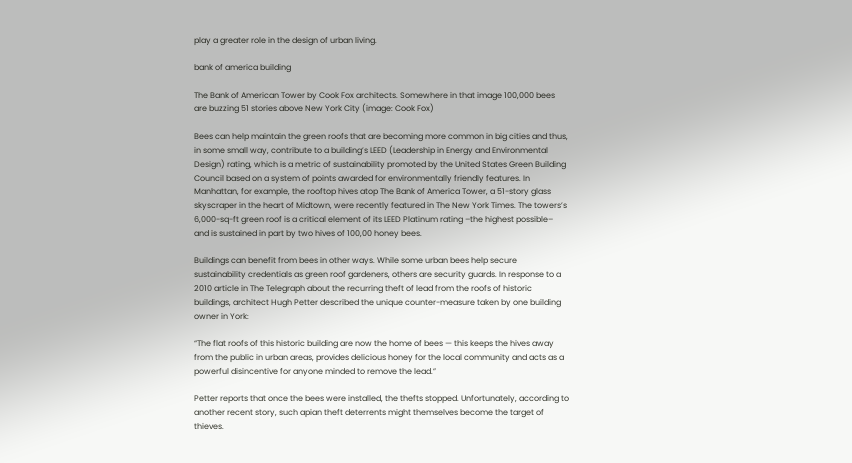play a greater role in the design of urban living.

bank of america building

The Bank of American Tower by Cook Fox architects. Somewhere in that image 100,000 bees are buzzing 51 stories above New York City (image: Cook Fox)

Bees can help maintain the green roofs that are becoming more common in big cities and thus, in some small way, contribute to a building’s LEED (Leadership in Energy and Environmental Design) rating, which is a metric of sustainability promoted by the United States Green Building Council based on a system of points awarded for environmentally friendly features. In Manhattan, for example, the rooftop hives atop The Bank of America Tower, a 51-story glass skyscraper in the heart of Midtown, were recently featured in The New York Times. The towers’s 6,000-sq-ft green roof is a critical element of its LEED Platinum rating –the highest possible– and is sustained in part by two hives of 100,00 honey bees.

Buildings can benefit from bees in other ways. While some urban bees help secure sustainability credentials as green roof gardeners, others are security guards. In response to a 2010 article in The Telegraph about the recurring theft of lead from the roofs of historic buildings, architect Hugh Petter described the unique counter-measure taken by one building owner in York:

“The flat roofs of this historic building are now the home of bees — this keeps the hives away from the public in urban areas, provides delicious honey for the local community and acts as a powerful disincentive for anyone minded to remove the lead.”

Petter reports that once the bees were installed, the thefts stopped. Unfortunately, according to another recent story, such apian theft deterrents might themselves become the target of thieves.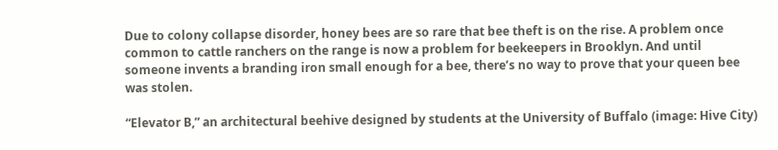Due to colony collapse disorder, honey bees are so rare that bee theft is on the rise. A problem once common to cattle ranchers on the range is now a problem for beekeepers in Brooklyn. And until someone invents a branding iron small enough for a bee, there’s no way to prove that your queen bee was stolen.

“Elevator B,” an architectural beehive designed by students at the University of Buffalo (image: Hive City)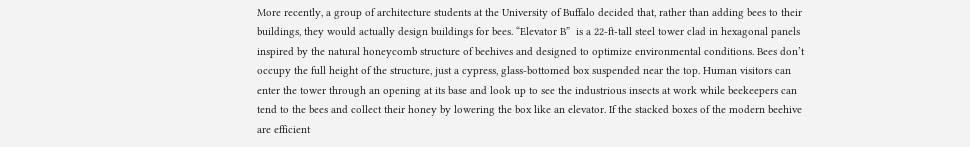More recently, a group of architecture students at the University of Buffalo decided that, rather than adding bees to their buildings, they would actually design buildings for bees. “Elevator B”  is a 22-ft-tall steel tower clad in hexagonal panels inspired by the natural honeycomb structure of beehives and designed to optimize environmental conditions. Bees don’t occupy the full height of the structure, just a cypress, glass-bottomed box suspended near the top. Human visitors can enter the tower through an opening at its base and look up to see the industrious insects at work while beekeepers can tend to the bees and collect their honey by lowering the box like an elevator. If the stacked boxes of the modern beehive are efficient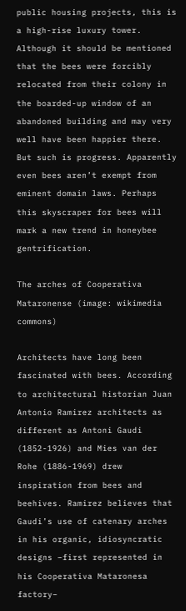public housing projects, this is a high-rise luxury tower. Although it should be mentioned that the bees were forcibly relocated from their colony in the boarded-up window of an abandoned building and may very well have been happier there. But such is progress. Apparently even bees aren’t exempt from eminent domain laws. Perhaps this skyscraper for bees will mark a new trend in honeybee gentrification.

The arches of Cooperativa Mataronense (image: wikimedia commons)

Architects have long been fascinated with bees. According to architectural historian Juan Antonio Ramirez architects as different as Antoni Gaudi (1852-1926) and Mies van der Rohe (1886-1969) drew inspiration from bees and beehives. Ramirez believes that Gaudi’s use of catenary arches in his organic, idiosyncratic designs –first represented in his Cooperativa Mataronesa  factory–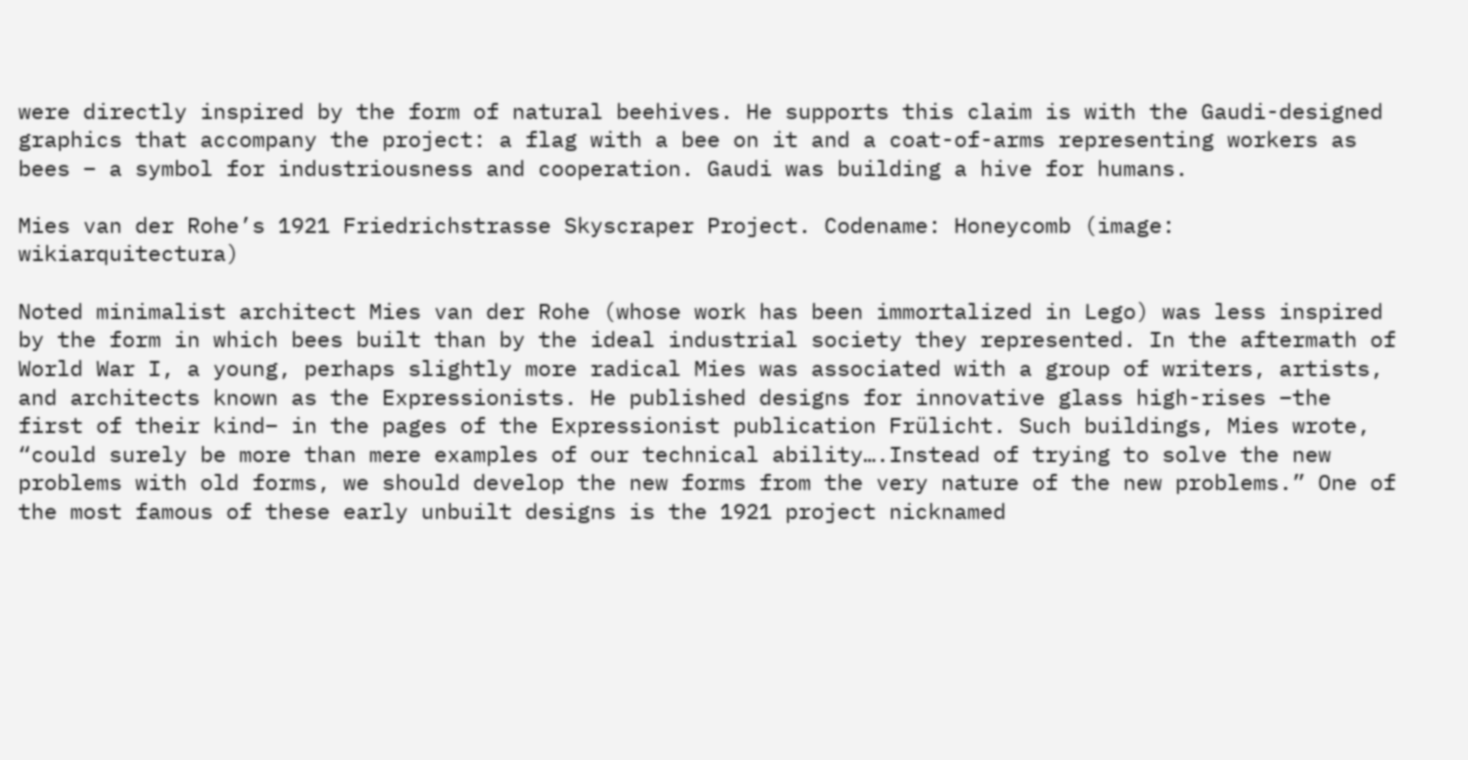were directly inspired by the form of natural beehives. He supports this claim is with the Gaudi-designed graphics that accompany the project: a flag with a bee on it and a coat-of-arms representing workers as bees – a symbol for industriousness and cooperation. Gaudi was building a hive for humans.

Mies van der Rohe’s 1921 Friedrichstrasse Skyscraper Project. Codename: Honeycomb (image: wikiarquitectura)

Noted minimalist architect Mies van der Rohe (whose work has been immortalized in Lego) was less inspired by the form in which bees built than by the ideal industrial society they represented. In the aftermath of World War I, a young, perhaps slightly more radical Mies was associated with a group of writers, artists, and architects known as the Expressionists. He published designs for innovative glass high-rises –the first of their kind– in the pages of the Expressionist publication Frülicht. Such buildings, Mies wrote, “could surely be more than mere examples of our technical ability….Instead of trying to solve the new problems with old forms, we should develop the new forms from the very nature of the new problems.” One of the most famous of these early unbuilt designs is the 1921 project nicknamed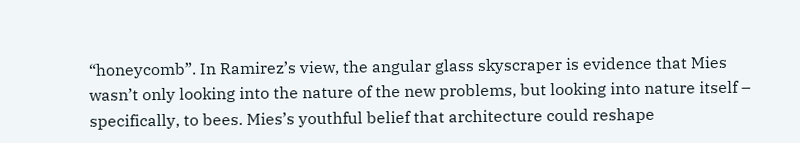“honeycomb”. In Ramirez’s view, the angular glass skyscraper is evidence that Mies wasn’t only looking into the nature of the new problems, but looking into nature itself – specifically, to bees. Mies’s youthful belief that architecture could reshape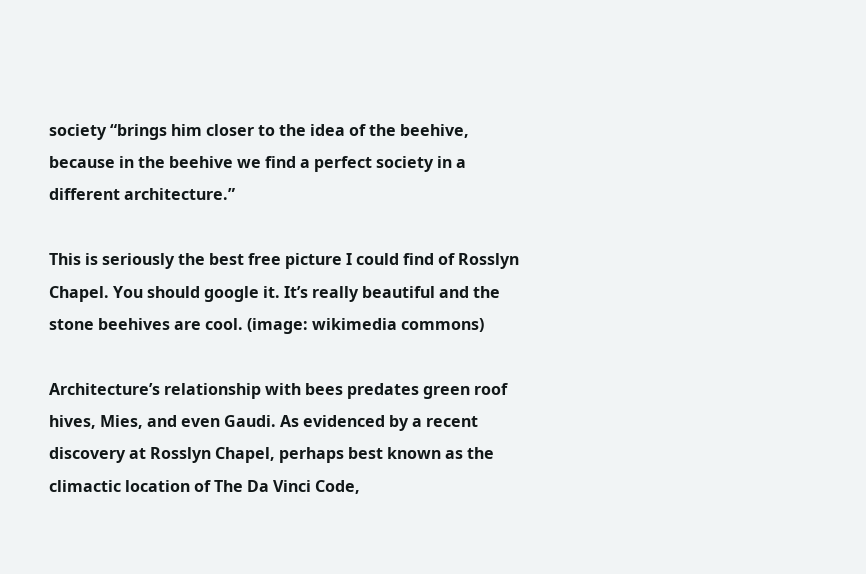society “brings him closer to the idea of the beehive, because in the beehive we find a perfect society in a different architecture.”

This is seriously the best free picture I could find of Rosslyn Chapel. You should google it. It’s really beautiful and the stone beehives are cool. (image: wikimedia commons)

Architecture’s relationship with bees predates green roof hives, Mies, and even Gaudi. As evidenced by a recent discovery at Rosslyn Chapel, perhaps best known as the climactic location of The Da Vinci Code,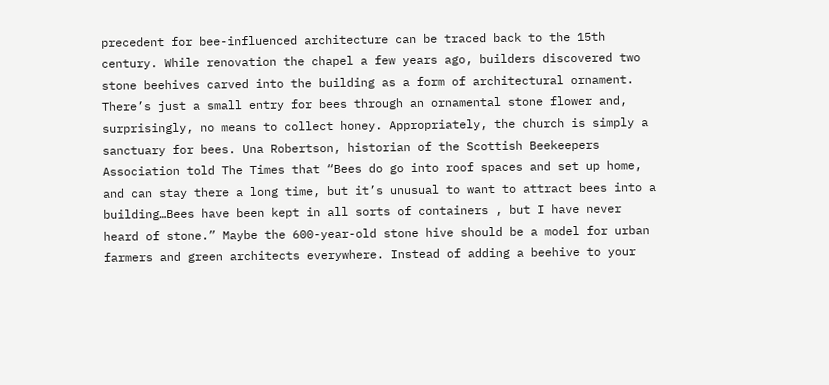precedent for bee-influenced architecture can be traced back to the 15th century. While renovation the chapel a few years ago, builders discovered two stone beehives carved into the building as a form of architectural ornament. There’s just a small entry for bees through an ornamental stone flower and, surprisingly, no means to collect honey. Appropriately, the church is simply a sanctuary for bees. Una Robertson, historian of the Scottish Beekeepers Association told The Times that “Bees do go into roof spaces and set up home, and can stay there a long time, but it’s unusual to want to attract bees into a building…Bees have been kept in all sorts of containers , but I have never heard of stone.” Maybe the 600-year-old stone hive should be a model for urban farmers and green architects everywhere. Instead of adding a beehive to your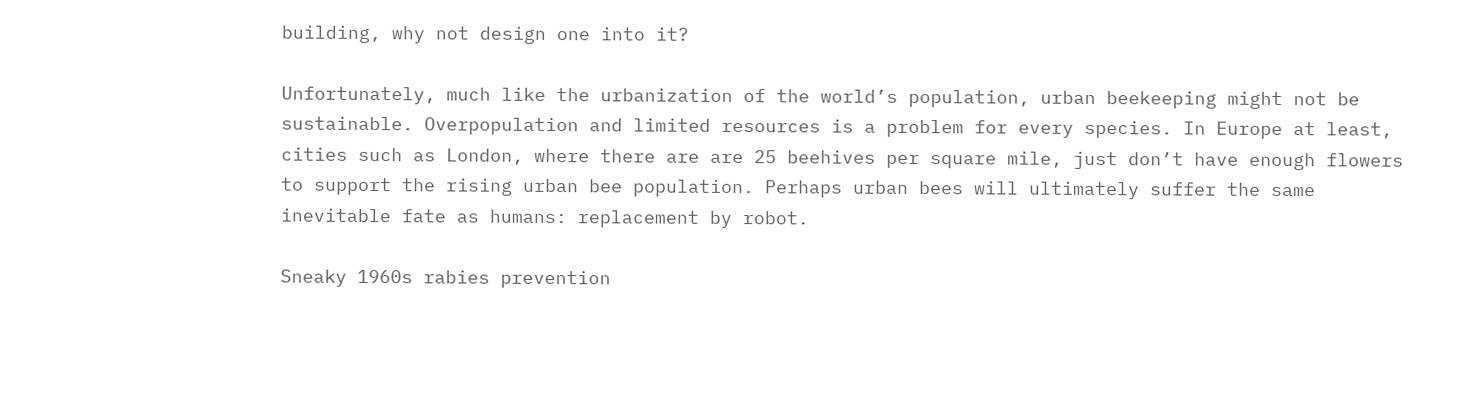building, why not design one into it?

Unfortunately, much like the urbanization of the world’s population, urban beekeeping might not be sustainable. Overpopulation and limited resources is a problem for every species. In Europe at least, cities such as London, where there are are 25 beehives per square mile, just don’t have enough flowers to support the rising urban bee population. Perhaps urban bees will ultimately suffer the same inevitable fate as humans: replacement by robot.

Sneaky 1960s rabies prevention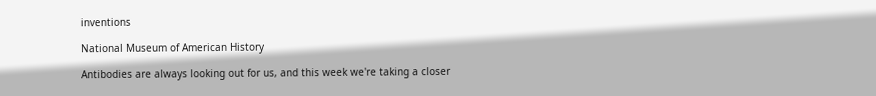inventions

National Museum of American History

Antibodies are always looking out for us, and this week we're taking a closer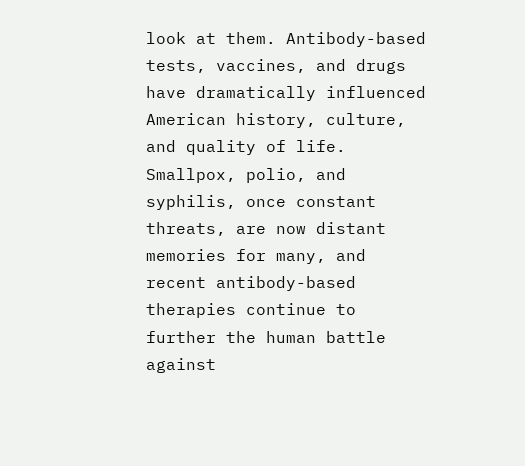look at them. Antibody-based tests, vaccines, and drugs have dramatically influenced American history, culture, and quality of life. Smallpox, polio, and syphilis, once constant threats, are now distant memories for many, and recent antibody-based therapies continue to further the human battle against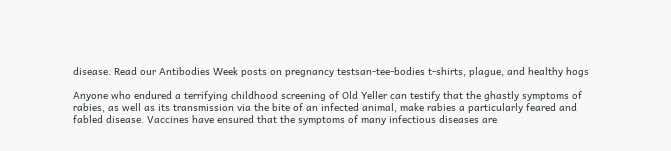disease. Read our Antibodies Week posts on pregnancy testsan-tee-bodies t-shirts, plague, and healthy hogs

Anyone who endured a terrifying childhood screening of Old Yeller can testify that the ghastly symptoms of rabies, as well as its transmission via the bite of an infected animal, make rabies a particularly feared and fabled disease. Vaccines have ensured that the symptoms of many infectious diseases are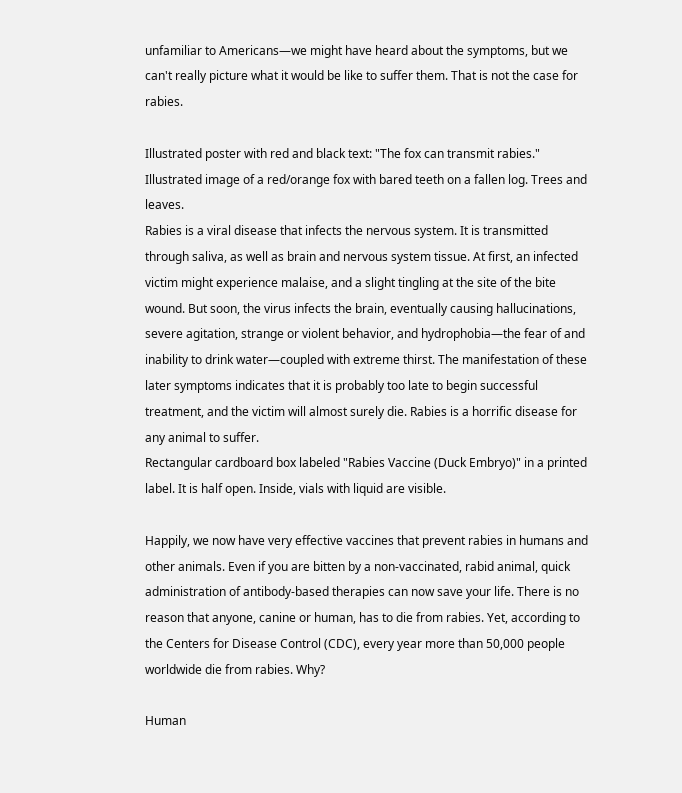unfamiliar to Americans—we might have heard about the symptoms, but we can't really picture what it would be like to suffer them. That is not the case for rabies.

Illustrated poster with red and black text: "The fox can transmit rabies." Illustrated image of a red/orange fox with bared teeth on a fallen log. Trees and leaves.
Rabies is a viral disease that infects the nervous system. It is transmitted through saliva, as well as brain and nervous system tissue. At first, an infected victim might experience malaise, and a slight tingling at the site of the bite wound. But soon, the virus infects the brain, eventually causing hallucinations, severe agitation, strange or violent behavior, and hydrophobia—the fear of and inability to drink water—coupled with extreme thirst. The manifestation of these later symptoms indicates that it is probably too late to begin successful treatment, and the victim will almost surely die. Rabies is a horrific disease for any animal to suffer.
Rectangular cardboard box labeled "Rabies Vaccine (Duck Embryo)" in a printed label. It is half open. Inside, vials with liquid are visible.

Happily, we now have very effective vaccines that prevent rabies in humans and other animals. Even if you are bitten by a non-vaccinated, rabid animal, quick administration of antibody-based therapies can now save your life. There is no reason that anyone, canine or human, has to die from rabies. Yet, according to the Centers for Disease Control (CDC), every year more than 50,000 people worldwide die from rabies. Why?

Human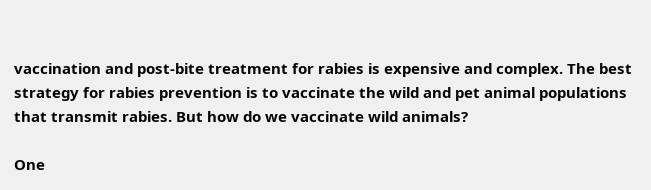vaccination and post-bite treatment for rabies is expensive and complex. The best strategy for rabies prevention is to vaccinate the wild and pet animal populations that transmit rabies. But how do we vaccinate wild animals?

One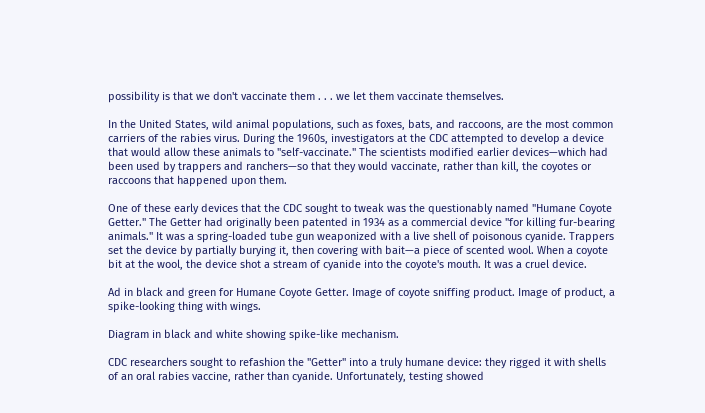possibility is that we don't vaccinate them . . . we let them vaccinate themselves.

In the United States, wild animal populations, such as foxes, bats, and raccoons, are the most common carriers of the rabies virus. During the 1960s, investigators at the CDC attempted to develop a device that would allow these animals to "self-vaccinate." The scientists modified earlier devices—which had been used by trappers and ranchers—so that they would vaccinate, rather than kill, the coyotes or raccoons that happened upon them.

One of these early devices that the CDC sought to tweak was the questionably named "Humane Coyote Getter." The Getter had originally been patented in 1934 as a commercial device "for killing fur-bearing animals." It was a spring-loaded tube gun weaponized with a live shell of poisonous cyanide. Trappers set the device by partially burying it, then covering with bait—a piece of scented wool. When a coyote bit at the wool, the device shot a stream of cyanide into the coyote's mouth. It was a cruel device.

Ad in black and green for Humane Coyote Getter. Image of coyote sniffing product. Image of product, a spike-looking thing with wings.

Diagram in black and white showing spike-like mechanism.

CDC researchers sought to refashion the "Getter" into a truly humane device: they rigged it with shells of an oral rabies vaccine, rather than cyanide. Unfortunately, testing showed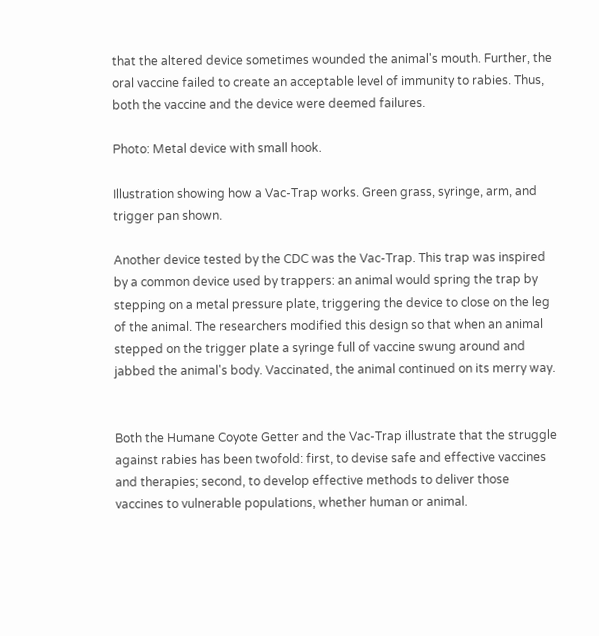that the altered device sometimes wounded the animal's mouth. Further, the oral vaccine failed to create an acceptable level of immunity to rabies. Thus, both the vaccine and the device were deemed failures.

Photo: Metal device with small hook.

Illustration showing how a Vac-Trap works. Green grass, syringe, arm, and trigger pan shown.

Another device tested by the CDC was the Vac-Trap. This trap was inspired by a common device used by trappers: an animal would spring the trap by stepping on a metal pressure plate, triggering the device to close on the leg of the animal. The researchers modified this design so that when an animal stepped on the trigger plate a syringe full of vaccine swung around and jabbed the animal's body. Vaccinated, the animal continued on its merry way.


Both the Humane Coyote Getter and the Vac-Trap illustrate that the struggle against rabies has been twofold: first, to devise safe and effective vaccines and therapies; second, to develop effective methods to deliver those vaccines to vulnerable populations, whether human or animal.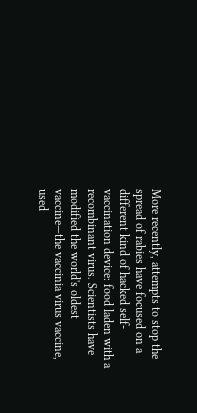More recently, attempts to stop the spread of rabies have focused on a different kind of hacked self-vaccination device: food laden with a recombinant virus. Scientists have modified the world's oldest vaccine—the vaccinia virus vaccine, used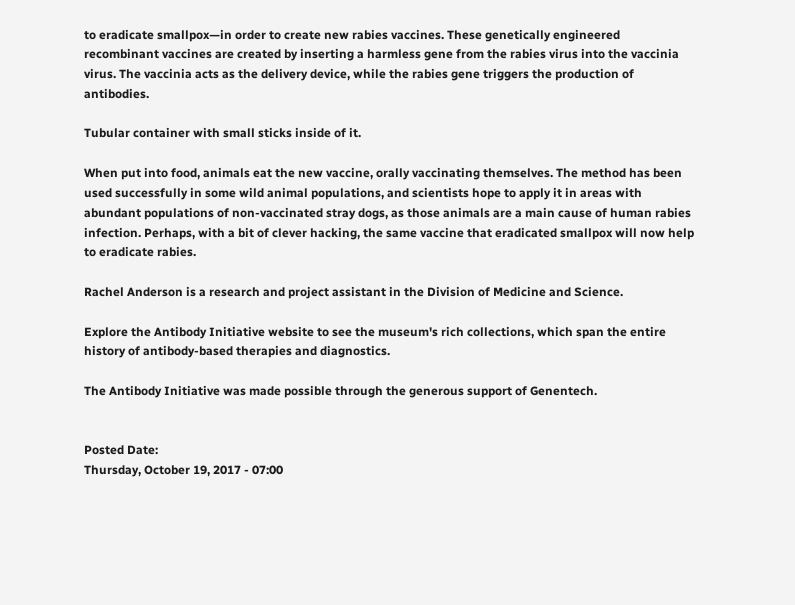to eradicate smallpox—in order to create new rabies vaccines. These genetically engineered recombinant vaccines are created by inserting a harmless gene from the rabies virus into the vaccinia virus. The vaccinia acts as the delivery device, while the rabies gene triggers the production of antibodies.

Tubular container with small sticks inside of it.

When put into food, animals eat the new vaccine, orally vaccinating themselves. The method has been used successfully in some wild animal populations, and scientists hope to apply it in areas with abundant populations of non-vaccinated stray dogs, as those animals are a main cause of human rabies infection. Perhaps, with a bit of clever hacking, the same vaccine that eradicated smallpox will now help to eradicate rabies.

Rachel Anderson is a research and project assistant in the Division of Medicine and Science.

Explore the Antibody Initiative website to see the museum's rich collections, which span the entire history of antibody-based therapies and diagnostics.

The Antibody Initiative was made possible through the generous support of Genentech.


Posted Date:
Thursday, October 19, 2017 - 07:00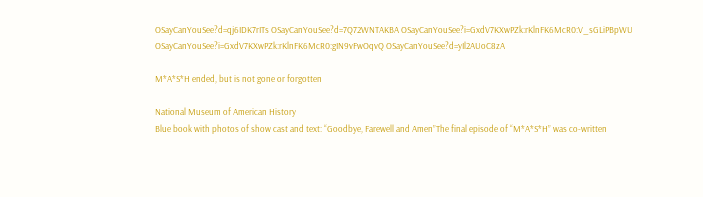OSayCanYouSee?d=qj6IDK7rITs OSayCanYouSee?d=7Q72WNTAKBA OSayCanYouSee?i=GxdV7KXwPZk:rKlnFK6McR0:V_sGLiPBpWU OSayCanYouSee?i=GxdV7KXwPZk:rKlnFK6McR0:gIN9vFwOqvQ OSayCanYouSee?d=yIl2AUoC8zA

M*A*S*H ended, but is not gone or forgotten

National Museum of American History
Blue book with photos of show cast and text: “Goodbye, Farewell and Amen”The final episode of “M*A*S*H” was co-written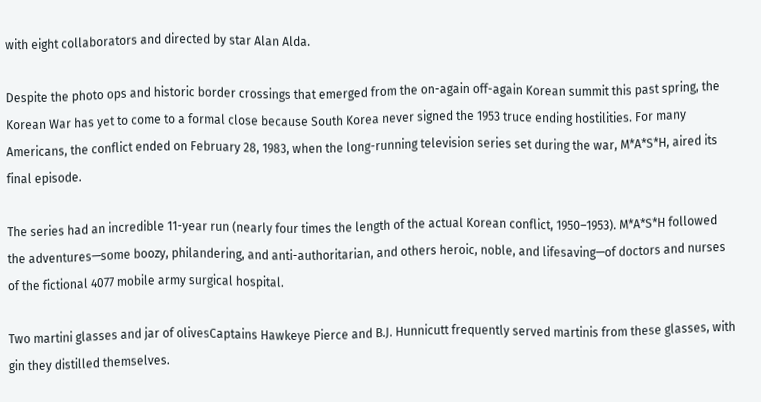with eight collaborators and directed by star Alan Alda.

Despite the photo ops and historic border crossings that emerged from the on-again off-again Korean summit this past spring, the Korean War has yet to come to a formal close because South Korea never signed the 1953 truce ending hostilities. For many Americans, the conflict ended on February 28, 1983, when the long-running television series set during the war, M*A*S*H, aired its final episode.

The series had an incredible 11-year run (nearly four times the length of the actual Korean conflict, 1950–1953). M*A*S*H followed the adventures—some boozy, philandering, and anti-authoritarian, and others heroic, noble, and lifesaving—of doctors and nurses of the fictional 4077 mobile army surgical hospital.

Two martini glasses and jar of olivesCaptains Hawkeye Pierce and B.J. Hunnicutt frequently served martinis from these glasses, with gin they distilled themselves.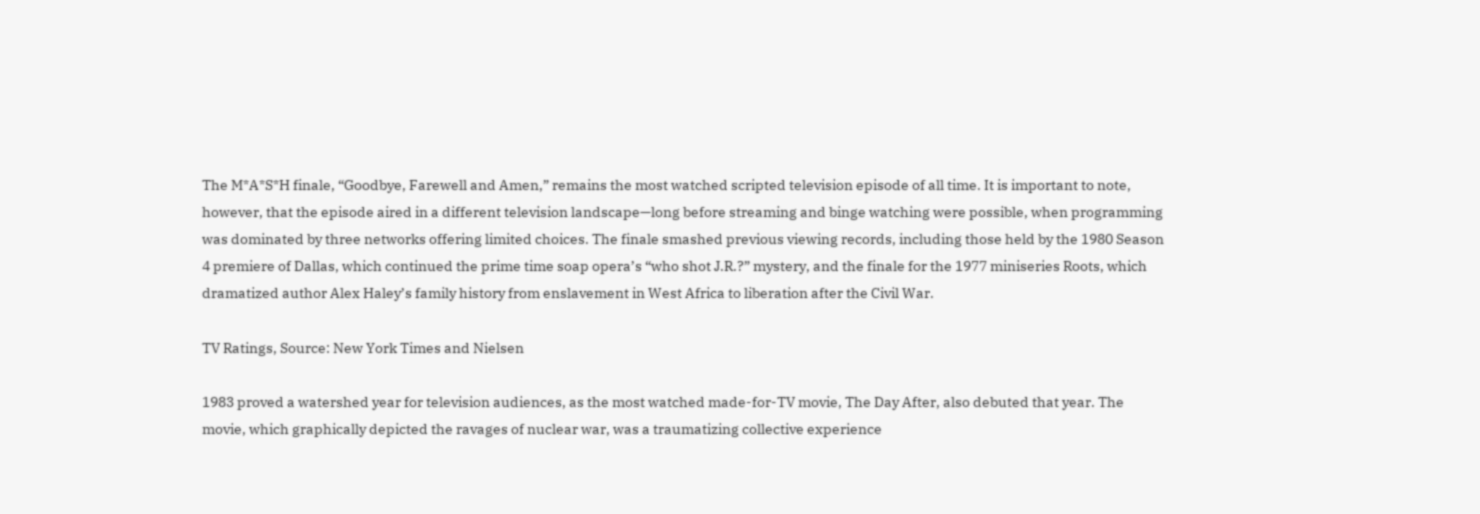The M*A*S*H finale, “Goodbye, Farewell and Amen,” remains the most watched scripted television episode of all time. It is important to note, however, that the episode aired in a different television landscape—long before streaming and binge watching were possible, when programming was dominated by three networks offering limited choices. The finale smashed previous viewing records, including those held by the 1980 Season 4 premiere of Dallas, which continued the prime time soap opera’s “who shot J.R.?” mystery, and the finale for the 1977 miniseries Roots, which dramatized author Alex Haley’s family history from enslavement in West Africa to liberation after the Civil War.

TV Ratings, Source: New York Times and Nielsen

1983 proved a watershed year for television audiences, as the most watched made-for-TV movie, The Day After, also debuted that year. The movie, which graphically depicted the ravages of nuclear war, was a traumatizing collective experience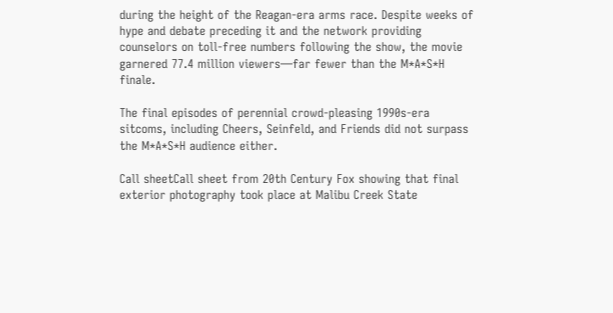during the height of the Reagan-era arms race. Despite weeks of hype and debate preceding it and the network providing counselors on toll-free numbers following the show, the movie garnered 77.4 million viewers—far fewer than the M*A*S*H finale.

The final episodes of perennial crowd-pleasing 1990s-era sitcoms, including Cheers, Seinfeld, and Friends did not surpass the M*A*S*H audience either.

Call sheetCall sheet from 20th Century Fox showing that final exterior photography took place at Malibu Creek State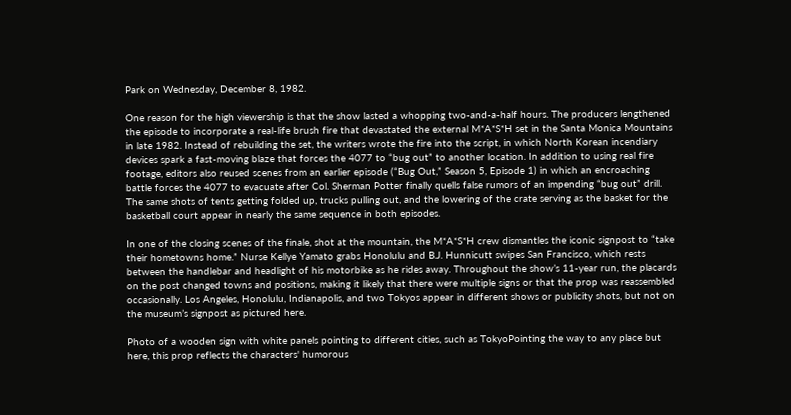Park on Wednesday, December 8, 1982.

One reason for the high viewership is that the show lasted a whopping two-and-a-half hours. The producers lengthened the episode to incorporate a real-life brush fire that devastated the external M*A*S*H set in the Santa Monica Mountains in late 1982. Instead of rebuilding the set, the writers wrote the fire into the script, in which North Korean incendiary devices spark a fast-moving blaze that forces the 4077 to “bug out” to another location. In addition to using real fire footage, editors also reused scenes from an earlier episode (“Bug Out,” Season 5, Episode 1) in which an encroaching battle forces the 4077 to evacuate after Col. Sherman Potter finally quells false rumors of an impending “bug out” drill. The same shots of tents getting folded up, trucks pulling out, and the lowering of the crate serving as the basket for the basketball court appear in nearly the same sequence in both episodes.

In one of the closing scenes of the finale, shot at the mountain, the M*A*S*H crew dismantles the iconic signpost to “take their hometowns home.” Nurse Kellye Yamato grabs Honolulu and B.J. Hunnicutt swipes San Francisco, which rests between the handlebar and headlight of his motorbike as he rides away. Throughout the show’s 11-year run, the placards on the post changed towns and positions, making it likely that there were multiple signs or that the prop was reassembled occasionally. Los Angeles, Honolulu, Indianapolis, and two Tokyos appear in different shows or publicity shots, but not on the museum’s signpost as pictured here.

Photo of a wooden sign with white panels pointing to different cities, such as TokyoPointing the way to any place but here, this prop reflects the characters' humorous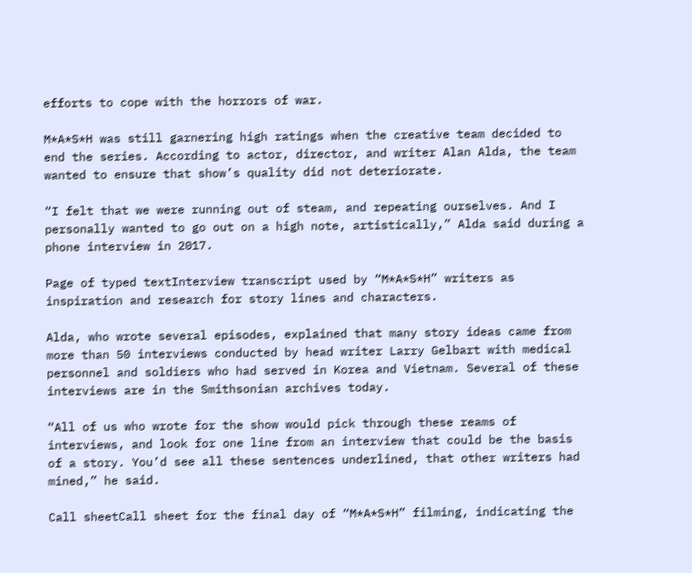efforts to cope with the horrors of war.

M*A*S*H was still garnering high ratings when the creative team decided to end the series. According to actor, director, and writer Alan Alda, the team wanted to ensure that show’s quality did not deteriorate.

“I felt that we were running out of steam, and repeating ourselves. And I personally wanted to go out on a high note, artistically,” Alda said during a phone interview in 2017.

Page of typed textInterview transcript used by “M*A*S*H” writers as inspiration and research for story lines and characters.

Alda, who wrote several episodes, explained that many story ideas came from more than 50 interviews conducted by head writer Larry Gelbart with medical personnel and soldiers who had served in Korea and Vietnam. Several of these interviews are in the Smithsonian archives today.

“All of us who wrote for the show would pick through these reams of interviews, and look for one line from an interview that could be the basis of a story. You’d see all these sentences underlined, that other writers had mined,” he said.

Call sheetCall sheet for the final day of “M*A*S*H” filming, indicating the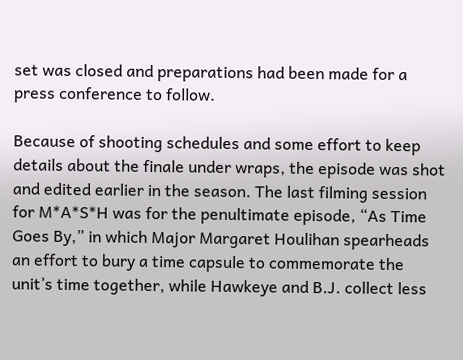set was closed and preparations had been made for a press conference to follow.

Because of shooting schedules and some effort to keep details about the finale under wraps, the episode was shot and edited earlier in the season. The last filming session for M*A*S*H was for the penultimate episode, “As Time Goes By,” in which Major Margaret Houlihan spearheads an effort to bury a time capsule to commemorate the unit’s time together, while Hawkeye and B.J. collect less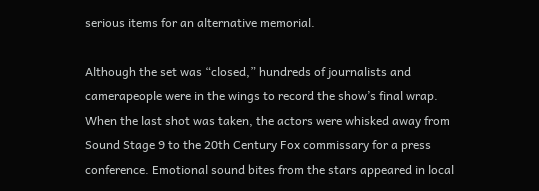serious items for an alternative memorial.

Although the set was “closed,” hundreds of journalists and camerapeople were in the wings to record the show’s final wrap. When the last shot was taken, the actors were whisked away from Sound Stage 9 to the 20th Century Fox commissary for a press conference. Emotional sound bites from the stars appeared in local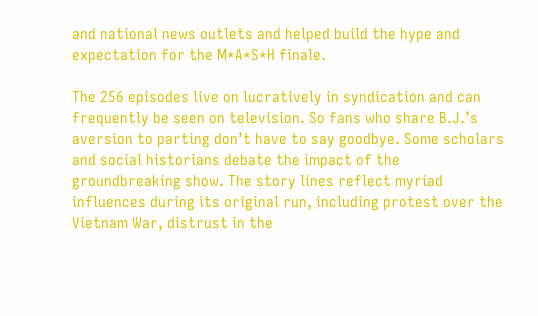and national news outlets and helped build the hype and expectation for the M*A*S*H finale.

The 256 episodes live on lucratively in syndication and can frequently be seen on television. So fans who share B.J.’s aversion to parting don’t have to say goodbye. Some scholars and social historians debate the impact of the groundbreaking show. The story lines reflect myriad influences during its original run, including protest over the Vietnam War, distrust in the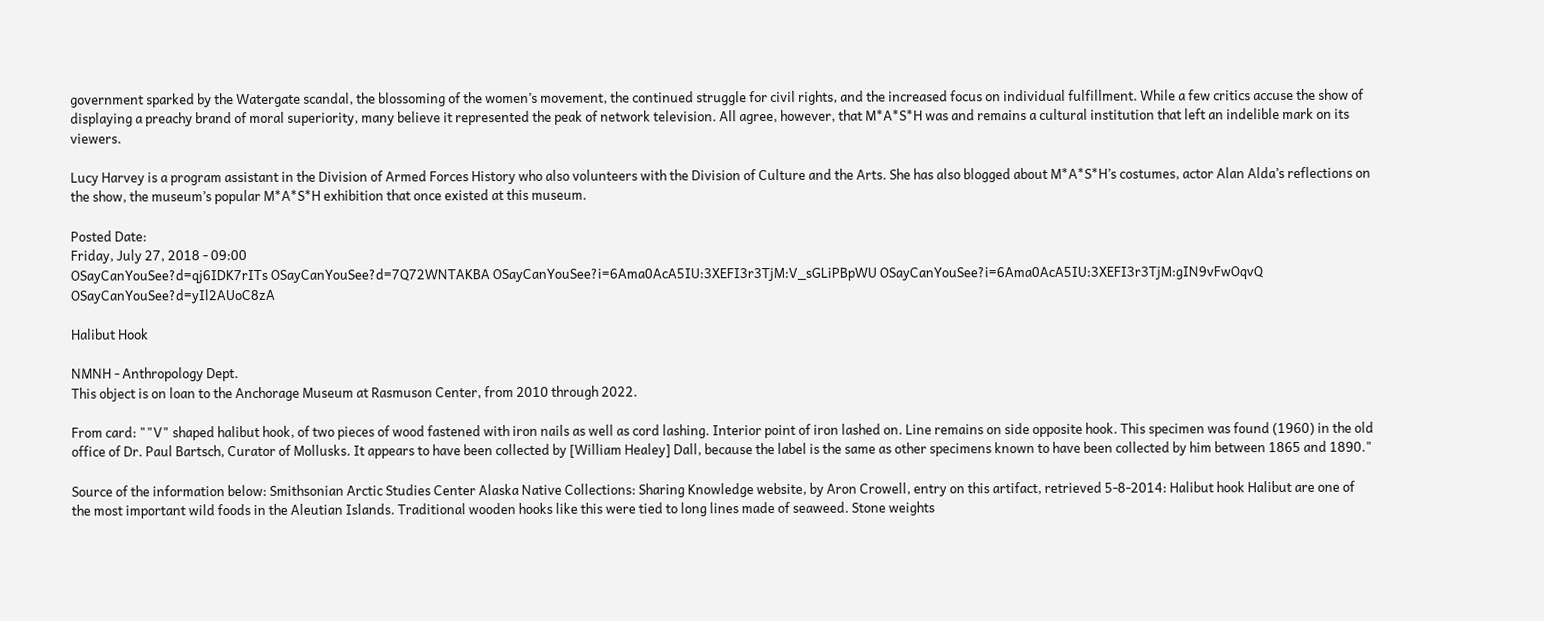government sparked by the Watergate scandal, the blossoming of the women’s movement, the continued struggle for civil rights, and the increased focus on individual fulfillment. While a few critics accuse the show of displaying a preachy brand of moral superiority, many believe it represented the peak of network television. All agree, however, that M*A*S*H was and remains a cultural institution that left an indelible mark on its viewers.

Lucy Harvey is a program assistant in the Division of Armed Forces History who also volunteers with the Division of Culture and the Arts. She has also blogged about M*A*S*H’s costumes, actor Alan Alda’s reflections on the show, the museum’s popular M*A*S*H exhibition that once existed at this museum.

Posted Date:
Friday, July 27, 2018 - 09:00
OSayCanYouSee?d=qj6IDK7rITs OSayCanYouSee?d=7Q72WNTAKBA OSayCanYouSee?i=6Ama0AcA5IU:3XEFI3r3TjM:V_sGLiPBpWU OSayCanYouSee?i=6Ama0AcA5IU:3XEFI3r3TjM:gIN9vFwOqvQ OSayCanYouSee?d=yIl2AUoC8zA

Halibut Hook

NMNH - Anthropology Dept.
This object is on loan to the Anchorage Museum at Rasmuson Center, from 2010 through 2022.

From card: ""V" shaped halibut hook, of two pieces of wood fastened with iron nails as well as cord lashing. Interior point of iron lashed on. Line remains on side opposite hook. This specimen was found (1960) in the old office of Dr. Paul Bartsch, Curator of Mollusks. It appears to have been collected by [William Healey] Dall, because the label is the same as other specimens known to have been collected by him between 1865 and 1890."

Source of the information below: Smithsonian Arctic Studies Center Alaska Native Collections: Sharing Knowledge website, by Aron Crowell, entry on this artifact, retrieved 5-8-2014: Halibut hook Halibut are one of the most important wild foods in the Aleutian Islands. Traditional wooden hooks like this were tied to long lines made of seaweed. Stone weights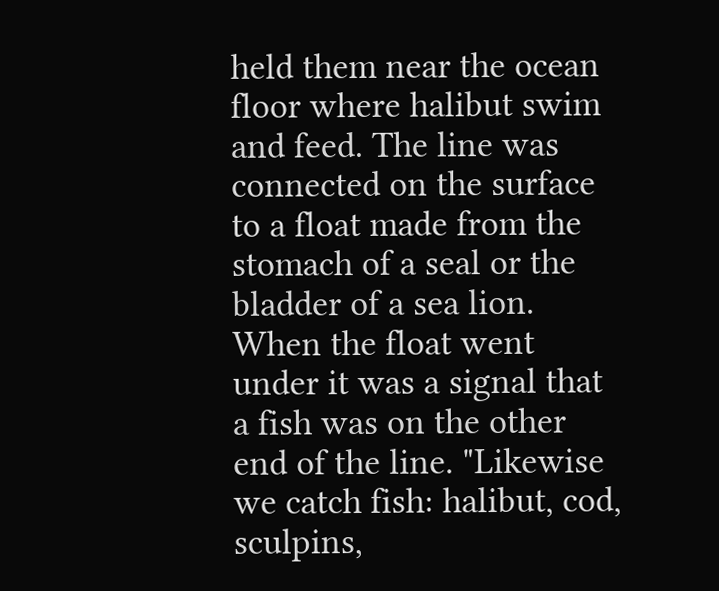held them near the ocean floor where halibut swim and feed. The line was connected on the surface to a float made from the stomach of a seal or the bladder of a sea lion. When the float went under it was a signal that a fish was on the other end of the line. "Likewise we catch fish: halibut, cod, sculpins,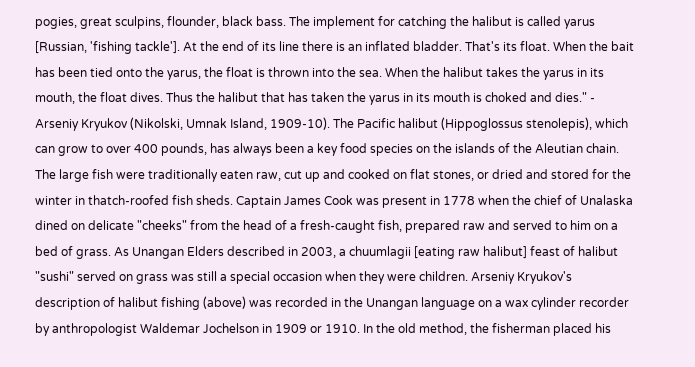pogies, great sculpins, flounder, black bass. The implement for catching the halibut is called yarus [Russian, 'fishing tackle']. At the end of its line there is an inflated bladder. That's its float. When the bait has been tied onto the yarus, the float is thrown into the sea. When the halibut takes the yarus in its mouth, the float dives. Thus the halibut that has taken the yarus in its mouth is choked and dies." - Arseniy Kryukov (Nikolski, Umnak Island, 1909-10). The Pacific halibut (Hippoglossus stenolepis), which can grow to over 400 pounds, has always been a key food species on the islands of the Aleutian chain. The large fish were traditionally eaten raw, cut up and cooked on flat stones, or dried and stored for the winter in thatch-roofed fish sheds. Captain James Cook was present in 1778 when the chief of Unalaska dined on delicate "cheeks" from the head of a fresh-caught fish, prepared raw and served to him on a bed of grass. As Unangan Elders described in 2003, a chuumlagii [eating raw halibut] feast of halibut "sushi" served on grass was still a special occasion when they were children. Arseniy Kryukov's description of halibut fishing (above) was recorded in the Unangan language on a wax cylinder recorder by anthropologist Waldemar Jochelson in 1909 or 1910. In the old method, the fisherman placed his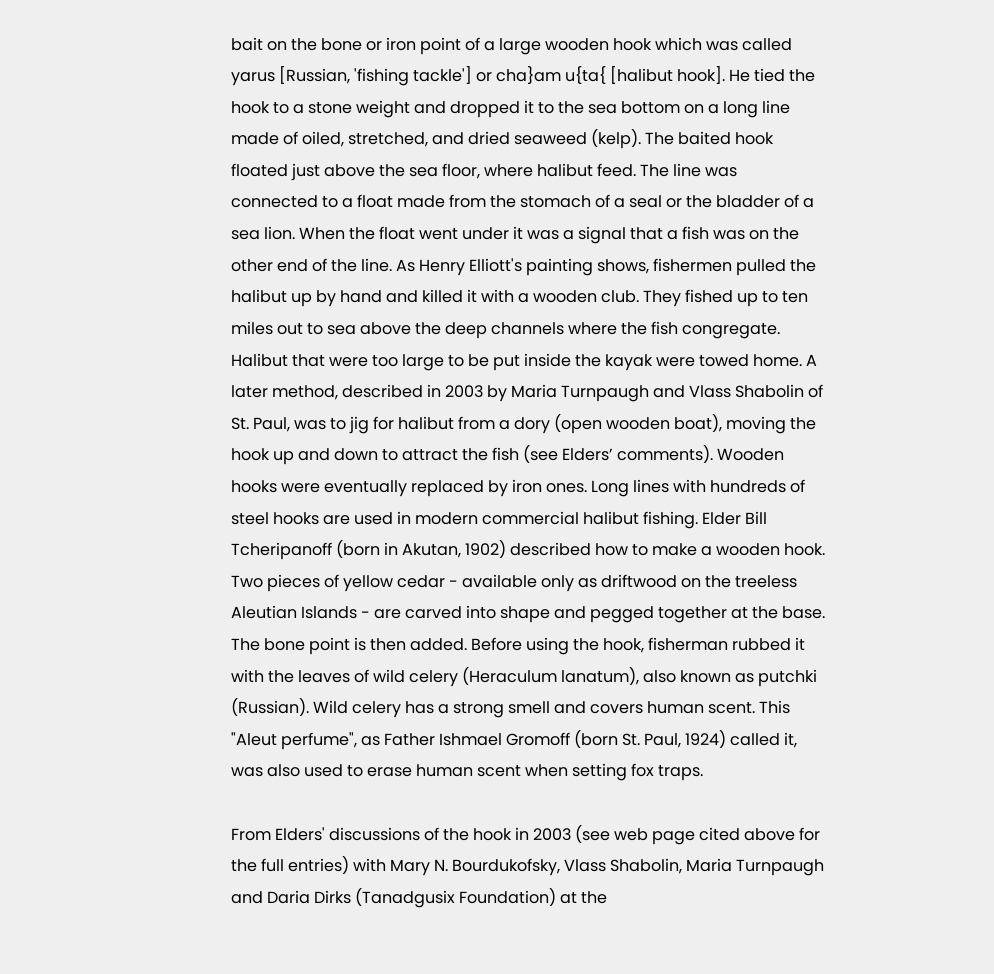bait on the bone or iron point of a large wooden hook which was called yarus [Russian, 'fishing tackle'] or cha}am u{ta{ [halibut hook]. He tied the hook to a stone weight and dropped it to the sea bottom on a long line made of oiled, stretched, and dried seaweed (kelp). The baited hook floated just above the sea floor, where halibut feed. The line was connected to a float made from the stomach of a seal or the bladder of a sea lion. When the float went under it was a signal that a fish was on the other end of the line. As Henry Elliott's painting shows, fishermen pulled the halibut up by hand and killed it with a wooden club. They fished up to ten miles out to sea above the deep channels where the fish congregate. Halibut that were too large to be put inside the kayak were towed home. A later method, described in 2003 by Maria Turnpaugh and Vlass Shabolin of St. Paul, was to jig for halibut from a dory (open wooden boat), moving the hook up and down to attract the fish (see Elders’ comments). Wooden hooks were eventually replaced by iron ones. Long lines with hundreds of steel hooks are used in modern commercial halibut fishing. Elder Bill Tcheripanoff (born in Akutan, 1902) described how to make a wooden hook. Two pieces of yellow cedar - available only as driftwood on the treeless Aleutian Islands - are carved into shape and pegged together at the base. The bone point is then added. Before using the hook, fisherman rubbed it with the leaves of wild celery (Heraculum lanatum), also known as putchki (Russian). Wild celery has a strong smell and covers human scent. This "Aleut perfume", as Father Ishmael Gromoff (born St. Paul, 1924) called it, was also used to erase human scent when setting fox traps.

From Elders' discussions of the hook in 2003 (see web page cited above for the full entries) with Mary N. Bourdukofsky, Vlass Shabolin, Maria Turnpaugh and Daria Dirks (Tanadgusix Foundation) at the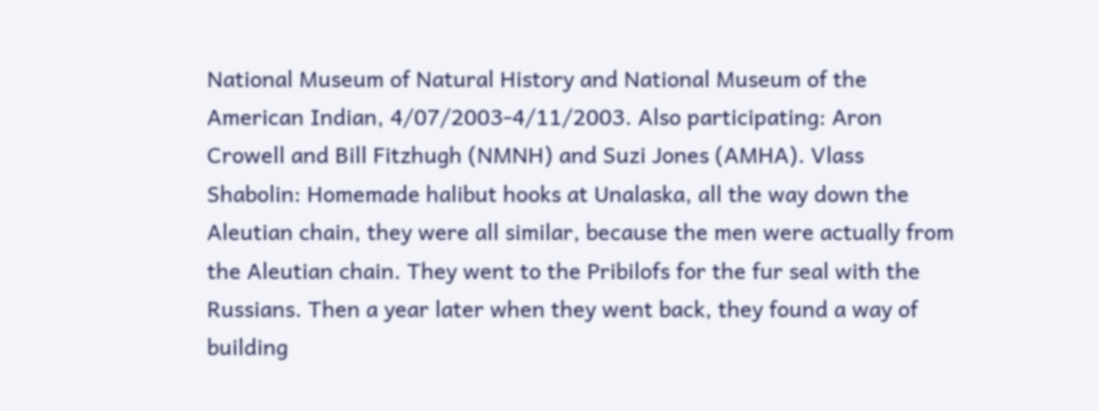National Museum of Natural History and National Museum of the American Indian, 4/07/2003-4/11/2003. Also participating: Aron Crowell and Bill Fitzhugh (NMNH) and Suzi Jones (AMHA). Vlass Shabolin: Homemade halibut hooks at Unalaska, all the way down the Aleutian chain, they were all similar, because the men were actually from the Aleutian chain. They went to the Pribilofs for the fur seal with the Russians. Then a year later when they went back, they found a way of building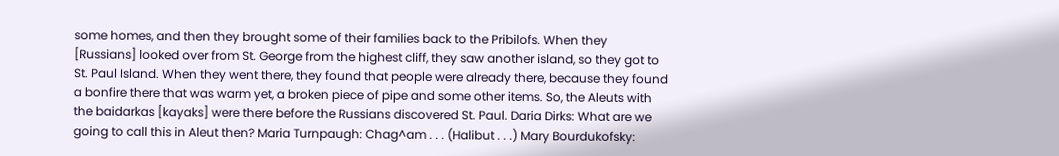some homes, and then they brought some of their families back to the Pribilofs. When they [Russians] looked over from St. George from the highest cliff, they saw another island, so they got to St. Paul Island. When they went there, they found that people were already there, because they found a bonfire there that was warm yet, a broken piece of pipe and some other items. So, the Aleuts with the baidarkas [kayaks] were there before the Russians discovered St. Paul. Daria Dirks: What are we going to call this in Aleut then? Maria Turnpaugh: Chag^am . . . (Halibut . . .) Mary Bourdukofsky: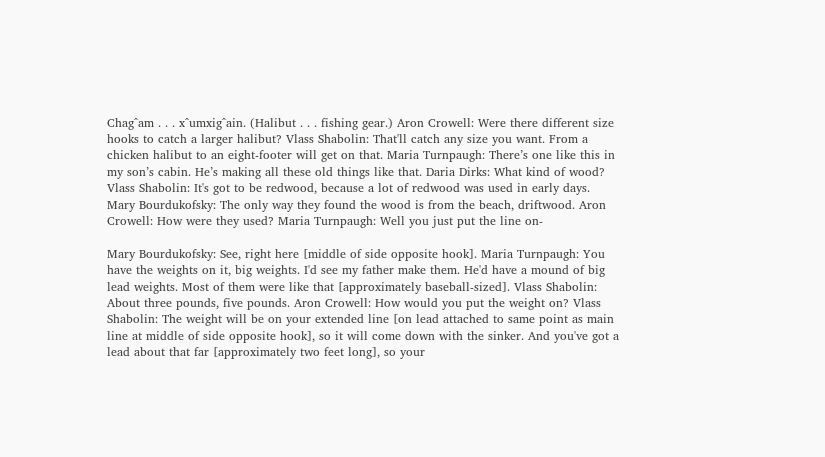Chag^am . . . x^umxig^ain. (Halibut . . . fishing gear.) Aron Crowell: Were there different size hooks to catch a larger halibut? Vlass Shabolin: That'll catch any size you want. From a chicken halibut to an eight-footer will get on that. Maria Turnpaugh: There’s one like this in my son’s cabin. He’s making all these old things like that. Daria Dirks: What kind of wood? Vlass Shabolin: It's got to be redwood, because a lot of redwood was used in early days. Mary Bourdukofsky: The only way they found the wood is from the beach, driftwood. Aron Crowell: How were they used? Maria Turnpaugh: Well you just put the line on-

Mary Bourdukofsky: See, right here [middle of side opposite hook]. Maria Turnpaugh: You have the weights on it, big weights. I'd see my father make them. He'd have a mound of big lead weights. Most of them were like that [approximately baseball-sized]. Vlass Shabolin: About three pounds, five pounds. Aron Crowell: How would you put the weight on? Vlass Shabolin: The weight will be on your extended line [on lead attached to same point as main line at middle of side opposite hook], so it will come down with the sinker. And you've got a lead about that far [approximately two feet long], so your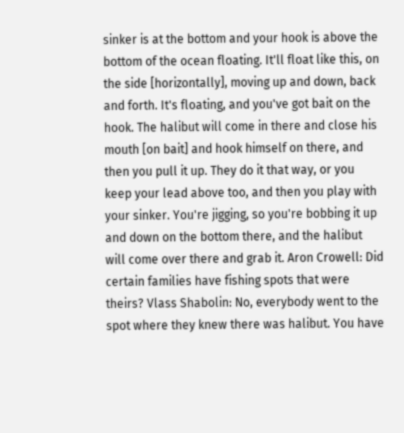sinker is at the bottom and your hook is above the bottom of the ocean floating. It'll float like this, on the side [horizontally], moving up and down, back and forth. It's floating, and you've got bait on the hook. The halibut will come in there and close his mouth [on bait] and hook himself on there, and then you pull it up. They do it that way, or you keep your lead above too, and then you play with your sinker. You're jigging, so you're bobbing it up and down on the bottom there, and the halibut will come over there and grab it. Aron Crowell: Did certain families have fishing spots that were theirs? Vlass Shabolin: No, everybody went to the spot where they knew there was halibut. You have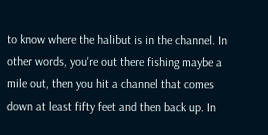to know where the halibut is in the channel. In other words, you're out there fishing maybe a mile out, then you hit a channel that comes down at least fifty feet and then back up. In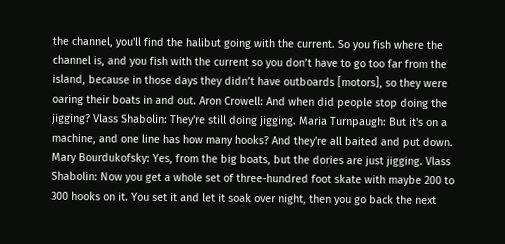the channel, you'll find the halibut going with the current. So you fish where the channel is, and you fish with the current so you don’t have to go too far from the island, because in those days they didn’t have outboards [motors], so they were oaring their boats in and out. Aron Crowell: And when did people stop doing the jigging? Vlass Shabolin: They're still doing jigging. Maria Turnpaugh: But it's on a machine, and one line has how many hooks? And they're all baited and put down. Mary Bourdukofsky: Yes, from the big boats, but the dories are just jigging. Vlass Shabolin: Now you get a whole set of three-hundred foot skate with maybe 200 to 300 hooks on it. You set it and let it soak over night, then you go back the next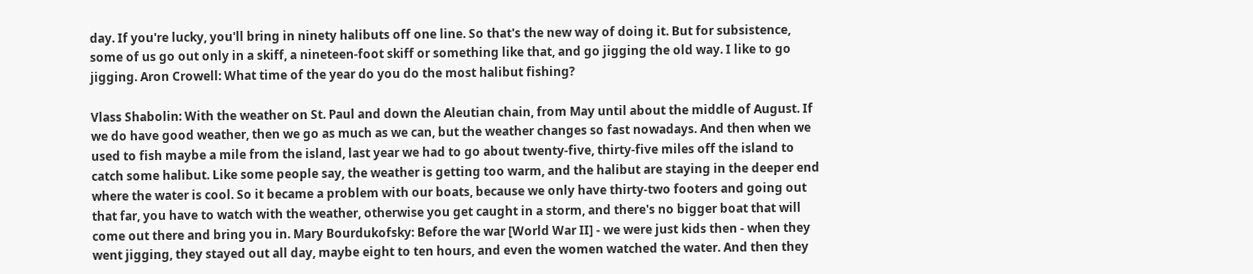day. If you're lucky, you'll bring in ninety halibuts off one line. So that's the new way of doing it. But for subsistence, some of us go out only in a skiff, a nineteen-foot skiff or something like that, and go jigging the old way. I like to go jigging. Aron Crowell: What time of the year do you do the most halibut fishing?

Vlass Shabolin: With the weather on St. Paul and down the Aleutian chain, from May until about the middle of August. If we do have good weather, then we go as much as we can, but the weather changes so fast nowadays. And then when we used to fish maybe a mile from the island, last year we had to go about twenty-five, thirty-five miles off the island to catch some halibut. Like some people say, the weather is getting too warm, and the halibut are staying in the deeper end where the water is cool. So it became a problem with our boats, because we only have thirty-two footers and going out that far, you have to watch with the weather, otherwise you get caught in a storm, and there's no bigger boat that will come out there and bring you in. Mary Bourdukofsky: Before the war [World War II] - we were just kids then - when they went jigging, they stayed out all day, maybe eight to ten hours, and even the women watched the water. And then they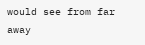would see from far away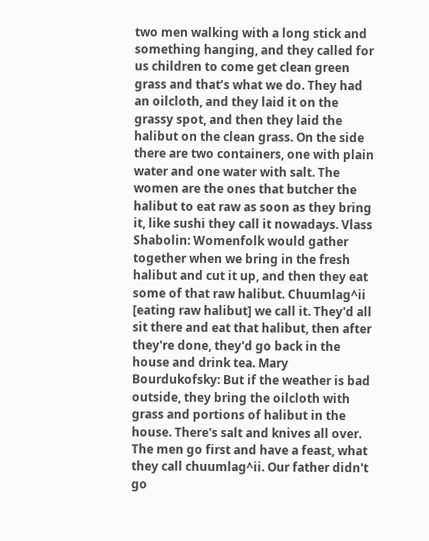two men walking with a long stick and something hanging, and they called for us children to come get clean green grass and that’s what we do. They had an oilcloth, and they laid it on the grassy spot, and then they laid the halibut on the clean grass. On the side there are two containers, one with plain water and one water with salt. The women are the ones that butcher the halibut to eat raw as soon as they bring it, like sushi they call it nowadays. Vlass Shabolin: Womenfolk would gather together when we bring in the fresh halibut and cut it up, and then they eat some of that raw halibut. Chuumlag^ii [eating raw halibut] we call it. They'd all sit there and eat that halibut, then after they're done, they'd go back in the house and drink tea. Mary Bourdukofsky: But if the weather is bad outside, they bring the oilcloth with grass and portions of halibut in the house. There's salt and knives all over. The men go first and have a feast, what they call chuumlag^ii. Our father didn't go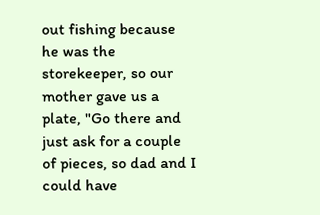out fishing because he was the storekeeper, so our mother gave us a plate, "Go there and just ask for a couple of pieces, so dad and I could have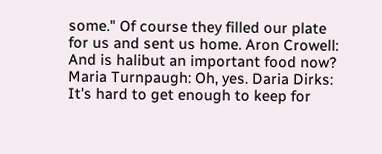some." Of course they filled our plate for us and sent us home. Aron Crowell: And is halibut an important food now? Maria Turnpaugh: Oh, yes. Daria Dirks: It's hard to get enough to keep for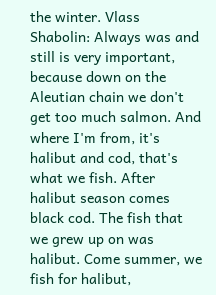the winter. Vlass Shabolin: Always was and still is very important, because down on the Aleutian chain we don't get too much salmon. And where I'm from, it's halibut and cod, that's what we fish. After halibut season comes black cod. The fish that we grew up on was halibut. Come summer, we fish for halibut,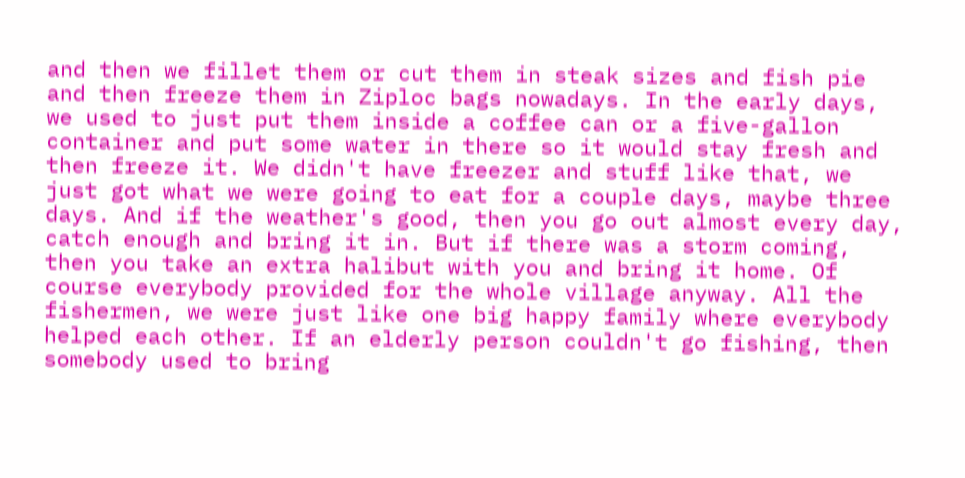and then we fillet them or cut them in steak sizes and fish pie and then freeze them in Ziploc bags nowadays. In the early days, we used to just put them inside a coffee can or a five-gallon container and put some water in there so it would stay fresh and then freeze it. We didn't have freezer and stuff like that, we just got what we were going to eat for a couple days, maybe three days. And if the weather's good, then you go out almost every day, catch enough and bring it in. But if there was a storm coming, then you take an extra halibut with you and bring it home. Of course everybody provided for the whole village anyway. All the fishermen, we were just like one big happy family where everybody helped each other. If an elderly person couldn't go fishing, then somebody used to bring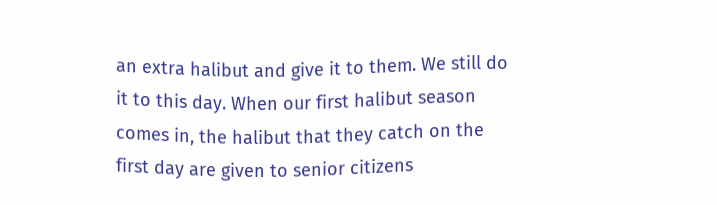an extra halibut and give it to them. We still do it to this day. When our first halibut season comes in, the halibut that they catch on the first day are given to senior citizens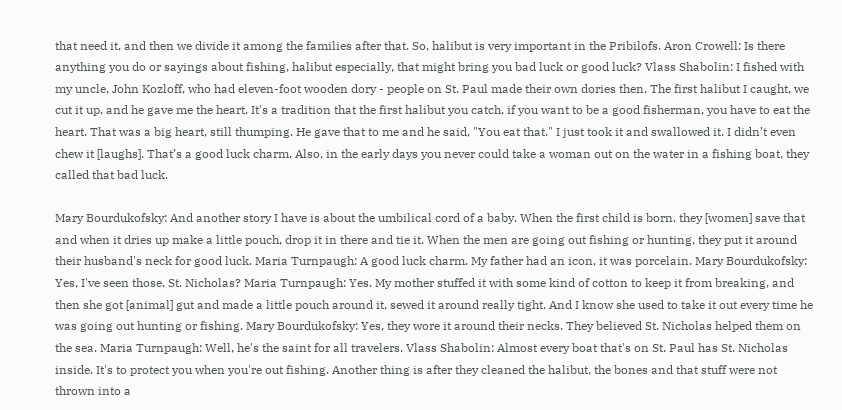that need it, and then we divide it among the families after that. So, halibut is very important in the Pribilofs. Aron Crowell: Is there anything you do or sayings about fishing, halibut especially, that might bring you bad luck or good luck? Vlass Shabolin: I fished with my uncle, John Kozloff, who had eleven-foot wooden dory - people on St. Paul made their own dories then. The first halibut I caught, we cut it up, and he gave me the heart. It's a tradition that the first halibut you catch, if you want to be a good fisherman, you have to eat the heart. That was a big heart, still thumping. He gave that to me and he said, "You eat that." I just took it and swallowed it. I didn’t even chew it [laughs]. That’s a good luck charm. Also, in the early days you never could take a woman out on the water in a fishing boat, they called that bad luck.

Mary Bourdukofsky: And another story I have is about the umbilical cord of a baby. When the first child is born, they [women] save that and when it dries up make a little pouch, drop it in there and tie it. When the men are going out fishing or hunting, they put it around their husband's neck for good luck. Maria Turnpaugh: A good luck charm. My father had an icon, it was porcelain. Mary Bourdukofsky: Yes, I've seen those. St. Nicholas? Maria Turnpaugh: Yes. My mother stuffed it with some kind of cotton to keep it from breaking, and then she got [animal] gut and made a little pouch around it, sewed it around really tight. And I know she used to take it out every time he was going out hunting or fishing. Mary Bourdukofsky: Yes, they wore it around their necks. They believed St. Nicholas helped them on the sea. Maria Turnpaugh: Well, he's the saint for all travelers. Vlass Shabolin: Almost every boat that's on St. Paul has St. Nicholas inside. It's to protect you when you're out fishing. Another thing is after they cleaned the halibut, the bones and that stuff were not thrown into a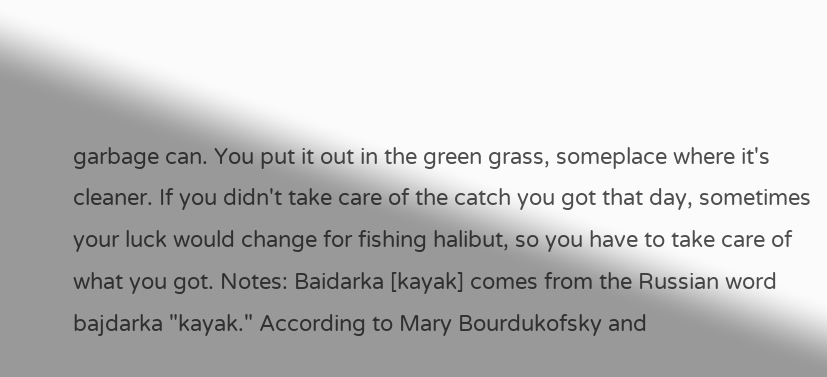garbage can. You put it out in the green grass, someplace where it's cleaner. If you didn't take care of the catch you got that day, sometimes your luck would change for fishing halibut, so you have to take care of what you got. Notes: Baidarka [kayak] comes from the Russian word bajdarka "kayak." According to Mary Bourdukofsky and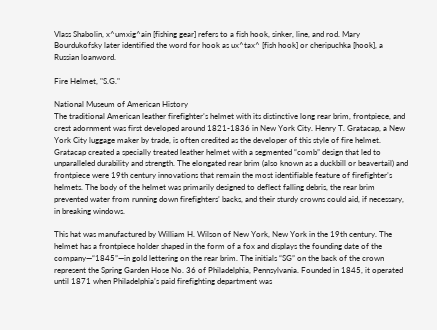Vlass Shabolin, x^umxig^ain [fishing gear] refers to a fish hook, sinker, line, and rod. Mary Bourdukofsky later identified the word for hook as ux^tax^ [fish hook] or cheripuchka [hook], a Russian loanword.

Fire Helmet, "S.G."

National Museum of American History
The traditional American leather firefighter’s helmet with its distinctive long rear brim, frontpiece, and crest adornment was first developed around 1821-1836 in New York City. Henry T. Gratacap, a New York City luggage maker by trade, is often credited as the developer of this style of fire helmet. Gratacap created a specially treated leather helmet with a segmented “comb” design that led to unparalleled durability and strength. The elongated rear brim (also known as a duckbill or beavertail) and frontpiece were 19th century innovations that remain the most identifiable feature of firefighter’s helmets. The body of the helmet was primarily designed to deflect falling debris, the rear brim prevented water from running down firefighters’ backs, and their sturdy crowns could aid, if necessary, in breaking windows.

This hat was manufactured by William H. Wilson of New York, New York in the 19th century. The helmet has a frontpiece holder shaped in the form of a fox and displays the founding date of the company—“1845”—in gold lettering on the rear brim. The initials “SG” on the back of the crown represent the Spring Garden Hose No. 36 of Philadelphia, Pennsylvania. Founded in 1845, it operated until 1871 when Philadelphia’s paid firefighting department was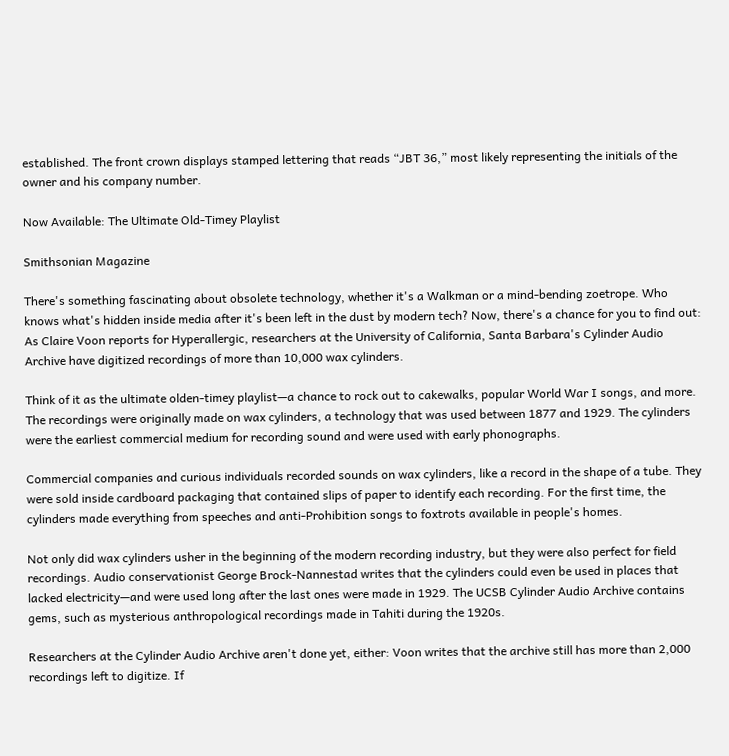established. The front crown displays stamped lettering that reads “JBT 36,” most likely representing the initials of the owner and his company number.

Now Available: The Ultimate Old-Timey Playlist

Smithsonian Magazine

There's something fascinating about obsolete technology, whether it's a Walkman or a mind-bending zoetrope. Who knows what's hidden inside media after it's been left in the dust by modern tech? Now, there's a chance for you to find out: As Claire Voon reports for Hyperallergic, researchers at the University of California, Santa Barbara's Cylinder Audio Archive have digitized recordings of more than 10,000 wax cylinders.

Think of it as the ultimate olden-timey playlist—a chance to rock out to cakewalks, popular World War I songs, and more. The recordings were originally made on wax cylinders, a technology that was used between 1877 and 1929. The cylinders were the earliest commercial medium for recording sound and were used with early phonographs.

Commercial companies and curious individuals recorded sounds on wax cylinders, like a record in the shape of a tube. They were sold inside cardboard packaging that contained slips of paper to identify each recording. For the first time, the cylinders made everything from speeches and anti-Prohibition songs to foxtrots available in people's homes.

Not only did wax cylinders usher in the beginning of the modern recording industry, but they were also perfect for field recordings. Audio conservationist George Brock-Nannestad writes that the cylinders could even be used in places that lacked electricity—and were used long after the last ones were made in 1929. The UCSB Cylinder Audio Archive contains gems, such as mysterious anthropological recordings made in Tahiti during the 1920s.

Researchers at the Cylinder Audio Archive aren't done yet, either: Voon writes that the archive still has more than 2,000 recordings left to digitize. If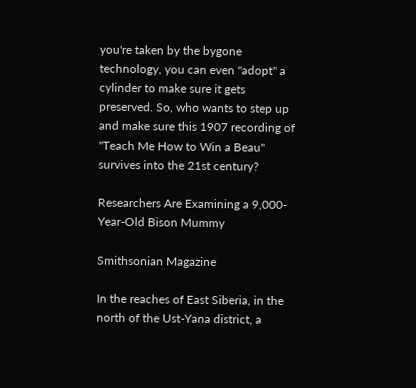you're taken by the bygone technology, you can even "adopt" a cylinder to make sure it gets preserved. So, who wants to step up and make sure this 1907 recording of "Teach Me How to Win a Beau" survives into the 21st century?

Researchers Are Examining a 9,000-Year-Old Bison Mummy

Smithsonian Magazine

In the reaches of East Siberia, in the north of the Ust-Yana district, a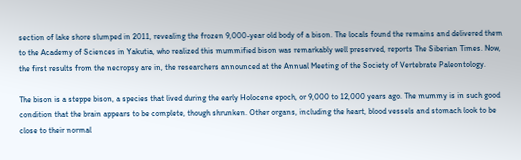section of lake shore slumped in 2011, revealing the frozen 9,000-year old body of a bison. The locals found the remains and delivered them to the Academy of Sciences in Yakutia, who realized this mummified bison was remarkably well preserved, reports The Siberian Times. Now, the first results from the necropsy are in, the researchers announced at the Annual Meeting of the Society of Vertebrate Paleontology.

The bison is a steppe bison, a species that lived during the early Holocene epoch, or 9,000 to 12,000 years ago. The mummy is in such good condition that the brain appears to be complete, though shrunken. Other organs, including the heart, blood vessels and stomach look to be close to their normal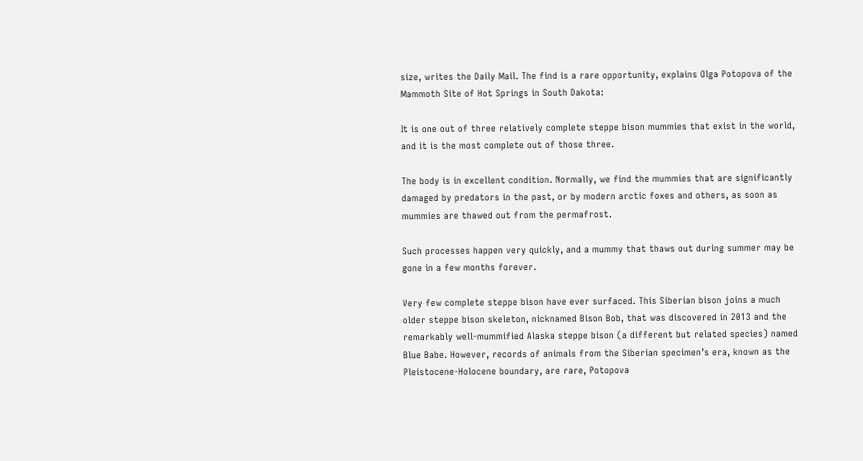size, writes the Daily Mail. The find is a rare opportunity, explains Olga Potopova of the Mammoth Site of Hot Springs in South Dakota:

It is one out of three relatively complete steppe bison mummies that exist in the world, and it is the most complete out of those three.

The body is in excellent condition. Normally, we find the mummies that are significantly damaged by predators in the past, or by modern arctic foxes and others, as soon as mummies are thawed out from the permafrost.

Such processes happen very quickly, and a mummy that thaws out during summer may be gone in a few months forever.

Very few complete steppe bison have ever surfaced. This Siberian bison joins a much older steppe bison skeleton, nicknamed Bison Bob, that was discovered in 2013 and the remarkably well-mummified Alaska steppe bison (a different but related species) named Blue Babe. However, records of animals from the Siberian specimen’s era, known as the Pleistocene-Holocene boundary, are rare, Potopova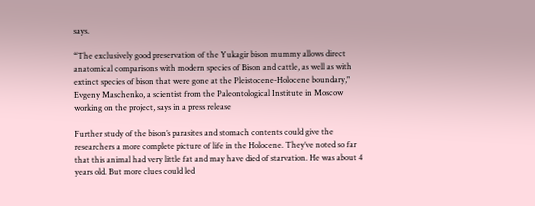says.

“The exclusively good preservation of the Yukagir bison mummy allows direct anatomical comparisons with modern species of Bison and cattle, as well as with extinct species of bison that were gone at the Pleistocene-Holocene boundary," Evgeny Maschenko, a scientist from the Paleontological Institute in Moscow working on the project, says in a press release

Further study of the bison’s parasites and stomach contents could give the researchers a more complete picture of life in the Holocene. They’ve noted so far that this animal had very little fat and may have died of starvation. He was about 4 years old. But more clues could led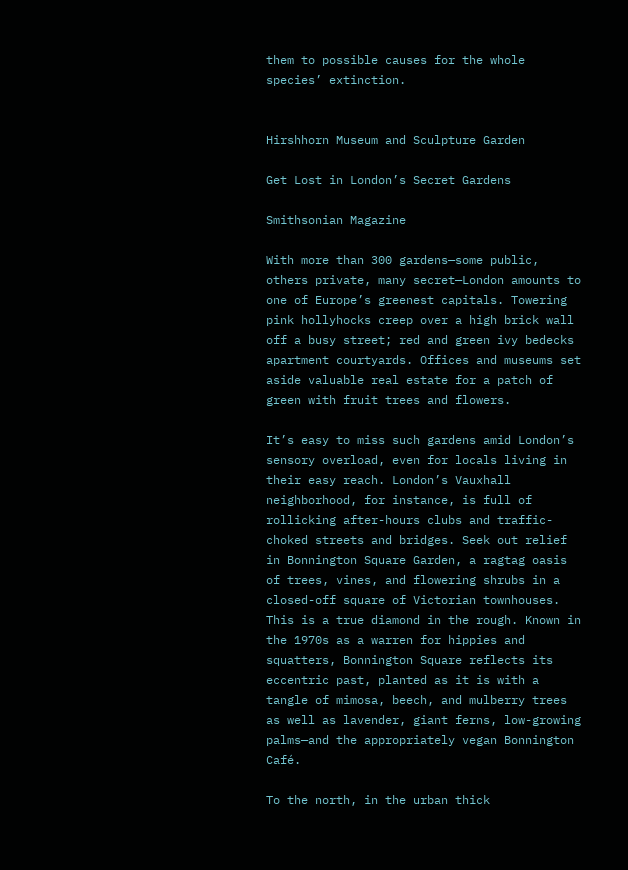them to possible causes for the whole species’ extinction.


Hirshhorn Museum and Sculpture Garden

Get Lost in London’s Secret Gardens

Smithsonian Magazine

With more than 300 gardens—some public, others private, many secret—London amounts to one of Europe’s greenest capitals. Towering pink hollyhocks creep over a high brick wall off a busy street; red and green ivy bedecks apartment courtyards. Offices and museums set aside valuable real estate for a patch of green with fruit trees and flowers.

It’s easy to miss such gardens amid London’s sensory overload, even for locals living in their easy reach. London’s Vauxhall neighborhood, for instance, is full of rollicking after-hours clubs and traffic-choked streets and bridges. Seek out relief in Bonnington Square Garden, a ragtag oasis of trees, vines, and flowering shrubs in a closed-off square of Victorian townhouses. This is a true diamond in the rough. Known in the 1970s as a warren for hippies and squatters, Bonnington Square reflects its eccentric past, planted as it is with a tangle of mimosa, beech, and mulberry trees as well as lavender, giant ferns, low-growing palms—and the appropriately vegan Bonnington Café.

To the north, in the urban thick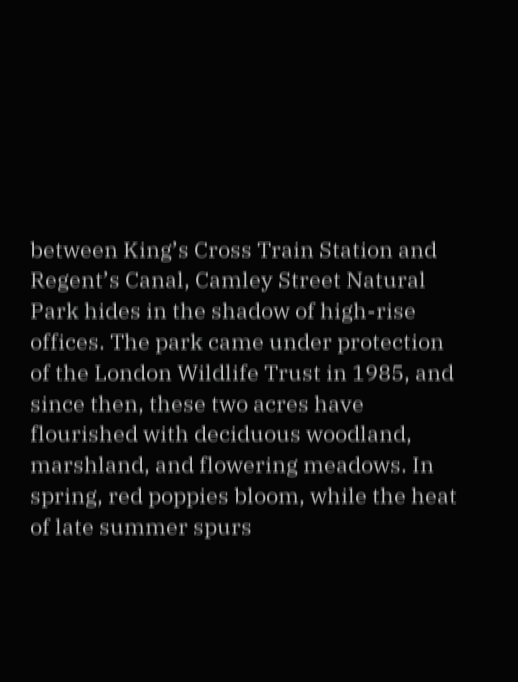between King’s Cross Train Station and Regent’s Canal, Camley Street Natural Park hides in the shadow of high-rise offices. The park came under protection of the London Wildlife Trust in 1985, and since then, these two acres have flourished with deciduous woodland, marshland, and flowering meadows. In spring, red poppies bloom, while the heat of late summer spurs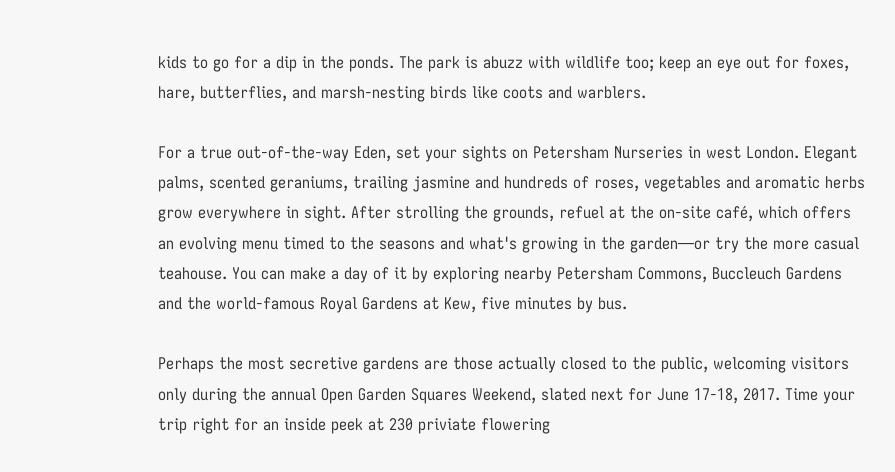kids to go for a dip in the ponds. The park is abuzz with wildlife too; keep an eye out for foxes, hare, butterflies, and marsh-nesting birds like coots and warblers.

For a true out-of-the-way Eden, set your sights on Petersham Nurseries in west London. Elegant palms, scented geraniums, trailing jasmine and hundreds of roses, vegetables and aromatic herbs grow everywhere in sight. After strolling the grounds, refuel at the on-site café, which offers an evolving menu timed to the seasons and what's growing in the garden—or try the more casual teahouse. You can make a day of it by exploring nearby Petersham Commons, Buccleuch Gardens and the world-famous Royal Gardens at Kew, five minutes by bus.

Perhaps the most secretive gardens are those actually closed to the public, welcoming visitors only during the annual Open Garden Squares Weekend, slated next for June 17-18, 2017. Time your trip right for an inside peek at 230 priviate flowering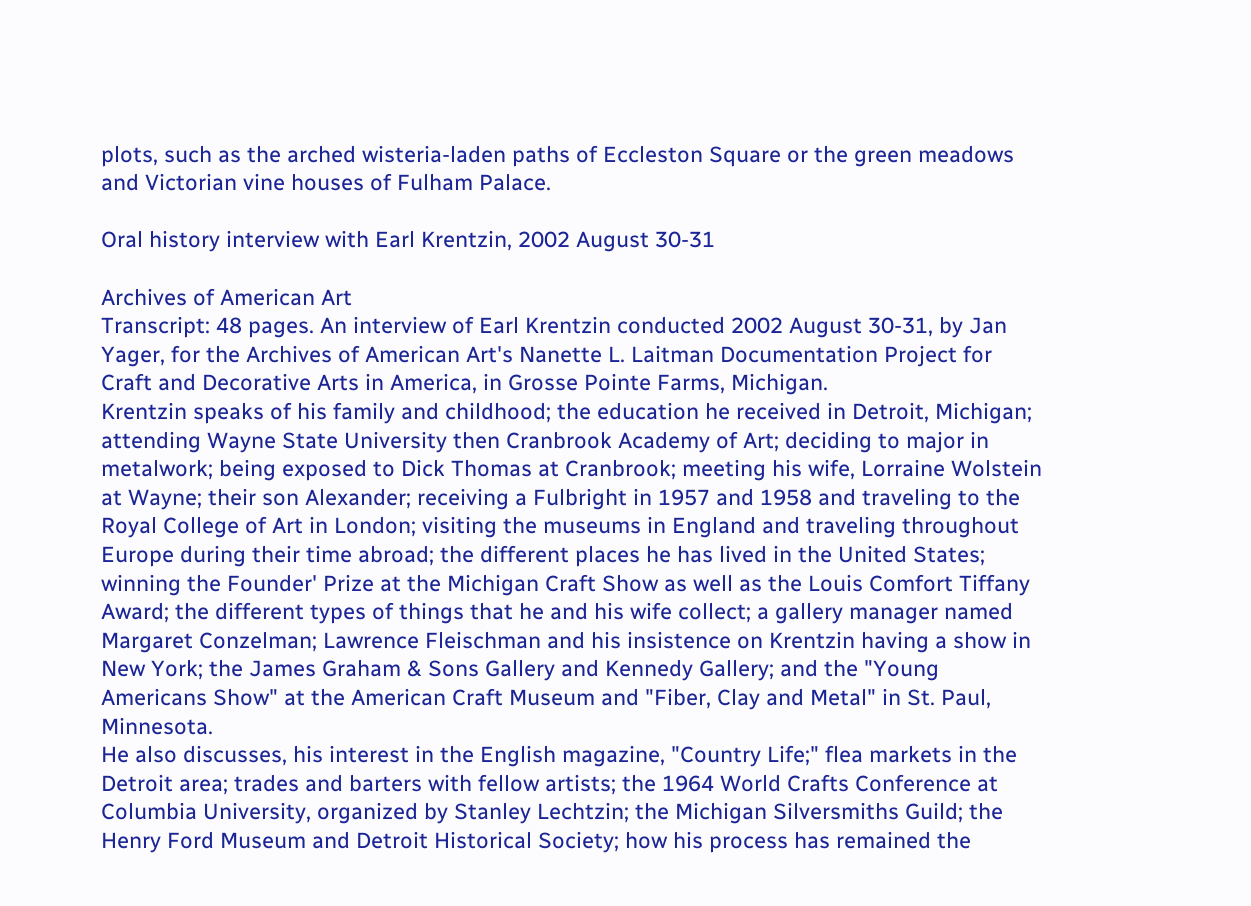plots, such as the arched wisteria-laden paths of Eccleston Square or the green meadows and Victorian vine houses of Fulham Palace.

Oral history interview with Earl Krentzin, 2002 August 30-31

Archives of American Art
Transcript: 48 pages. An interview of Earl Krentzin conducted 2002 August 30-31, by Jan Yager, for the Archives of American Art's Nanette L. Laitman Documentation Project for Craft and Decorative Arts in America, in Grosse Pointe Farms, Michigan.
Krentzin speaks of his family and childhood; the education he received in Detroit, Michigan; attending Wayne State University then Cranbrook Academy of Art; deciding to major in metalwork; being exposed to Dick Thomas at Cranbrook; meeting his wife, Lorraine Wolstein at Wayne; their son Alexander; receiving a Fulbright in 1957 and 1958 and traveling to the Royal College of Art in London; visiting the museums in England and traveling throughout Europe during their time abroad; the different places he has lived in the United States; winning the Founder' Prize at the Michigan Craft Show as well as the Louis Comfort Tiffany Award; the different types of things that he and his wife collect; a gallery manager named Margaret Conzelman; Lawrence Fleischman and his insistence on Krentzin having a show in New York; the James Graham & Sons Gallery and Kennedy Gallery; and the "Young Americans Show" at the American Craft Museum and "Fiber, Clay and Metal" in St. Paul, Minnesota.
He also discusses, his interest in the English magazine, "Country Life;" flea markets in the Detroit area; trades and barters with fellow artists; the 1964 World Crafts Conference at Columbia University, organized by Stanley Lechtzin; the Michigan Silversmiths Guild; the Henry Ford Museum and Detroit Historical Society; how his process has remained the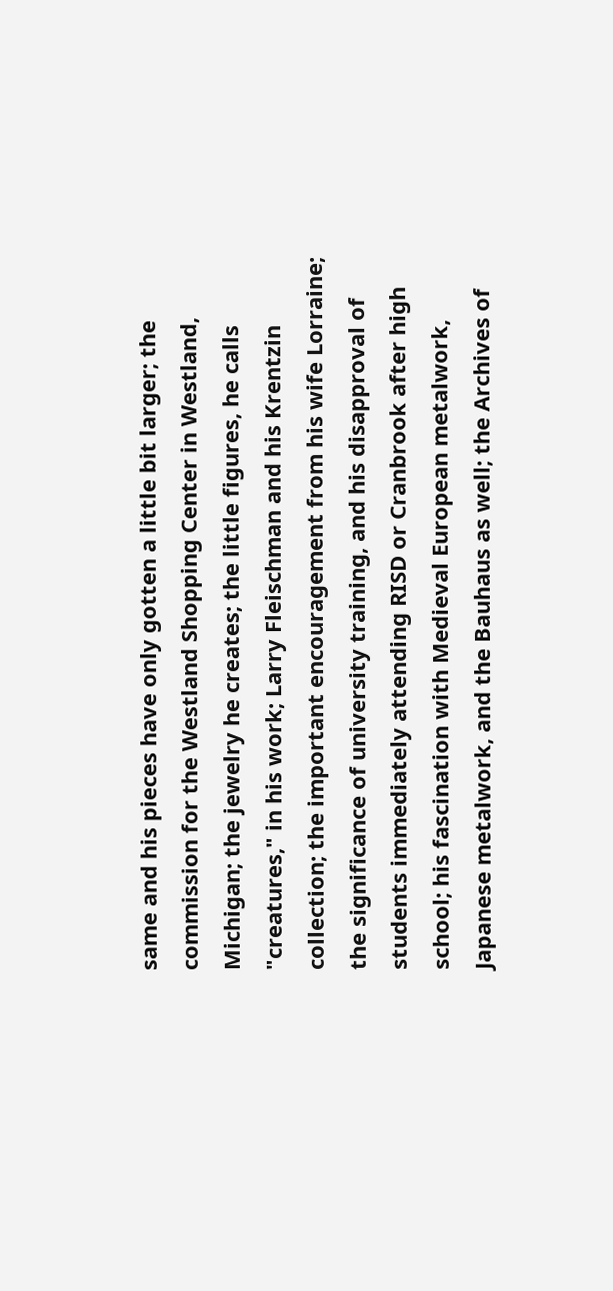same and his pieces have only gotten a little bit larger; the commission for the Westland Shopping Center in Westland, Michigan; the jewelry he creates; the little figures, he calls "creatures," in his work; Larry Fleischman and his Krentzin collection; the important encouragement from his wife Lorraine; the significance of university training, and his disapproval of students immediately attending RISD or Cranbrook after high school; his fascination with Medieval European metalwork, Japanese metalwork, and the Bauhaus as well; the Archives of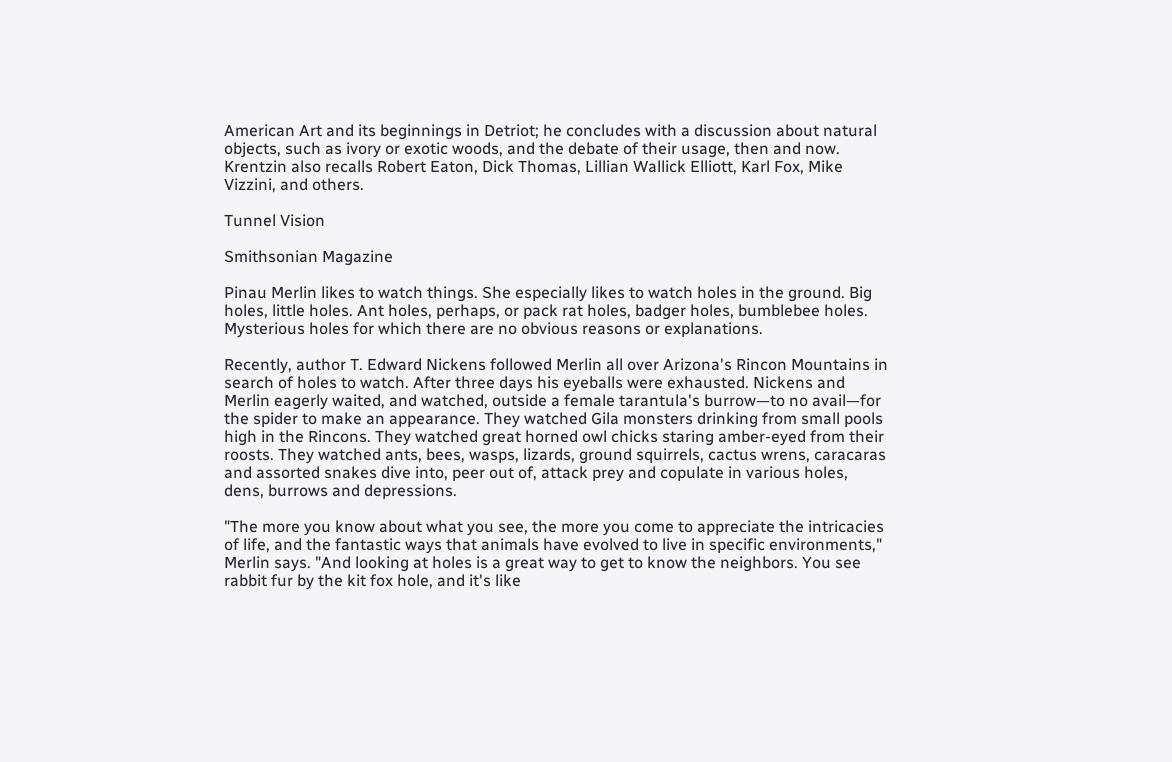American Art and its beginnings in Detriot; he concludes with a discussion about natural objects, such as ivory or exotic woods, and the debate of their usage, then and now. Krentzin also recalls Robert Eaton, Dick Thomas, Lillian Wallick Elliott, Karl Fox, Mike Vizzini, and others.

Tunnel Vision

Smithsonian Magazine

Pinau Merlin likes to watch things. She especially likes to watch holes in the ground. Big holes, little holes. Ant holes, perhaps, or pack rat holes, badger holes, bumblebee holes. Mysterious holes for which there are no obvious reasons or explanations.

Recently, author T. Edward Nickens followed Merlin all over Arizona's Rincon Mountains in search of holes to watch. After three days his eyeballs were exhausted. Nickens and Merlin eagerly waited, and watched, outside a female tarantula's burrow—to no avail—for the spider to make an appearance. They watched Gila monsters drinking from small pools high in the Rincons. They watched great horned owl chicks staring amber-eyed from their roosts. They watched ants, bees, wasps, lizards, ground squirrels, cactus wrens, caracaras and assorted snakes dive into, peer out of, attack prey and copulate in various holes, dens, burrows and depressions.

"The more you know about what you see, the more you come to appreciate the intricacies of life, and the fantastic ways that animals have evolved to live in specific environments," Merlin says. "And looking at holes is a great way to get to know the neighbors. You see rabbit fur by the kit fox hole, and it's like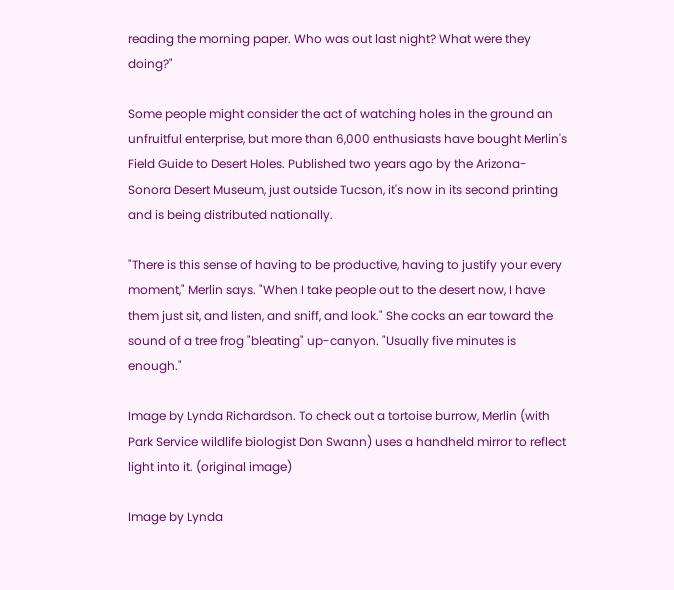reading the morning paper. Who was out last night? What were they doing?"

Some people might consider the act of watching holes in the ground an unfruitful enterprise, but more than 6,000 enthusiasts have bought Merlin's Field Guide to Desert Holes. Published two years ago by the Arizona-Sonora Desert Museum, just outside Tucson, it's now in its second printing and is being distributed nationally.

"There is this sense of having to be productive, having to justify your every moment," Merlin says. "When I take people out to the desert now, I have them just sit, and listen, and sniff, and look." She cocks an ear toward the sound of a tree frog "bleating" up-canyon. "Usually five minutes is enough."

Image by Lynda Richardson. To check out a tortoise burrow, Merlin (with Park Service wildlife biologist Don Swann) uses a handheld mirror to reflect light into it. (original image)

Image by Lynda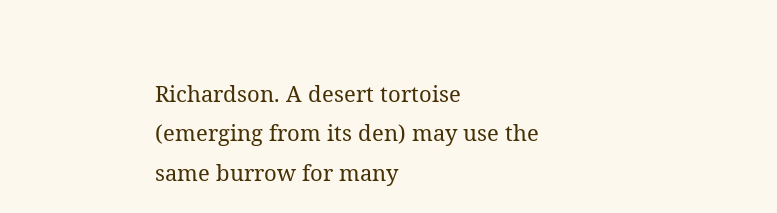Richardson. A desert tortoise (emerging from its den) may use the same burrow for many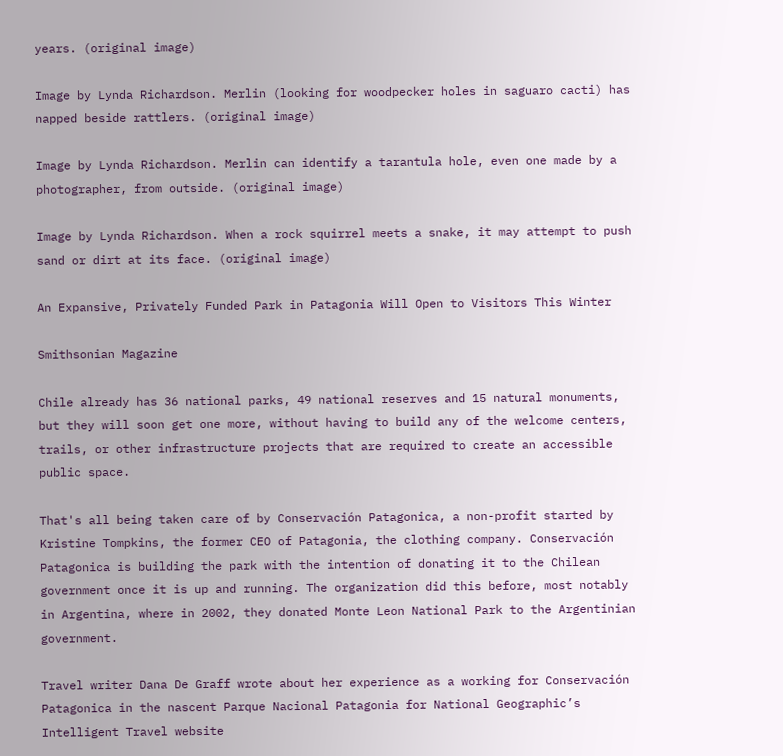years. (original image)

Image by Lynda Richardson. Merlin (looking for woodpecker holes in saguaro cacti) has napped beside rattlers. (original image)

Image by Lynda Richardson. Merlin can identify a tarantula hole, even one made by a photographer, from outside. (original image)

Image by Lynda Richardson. When a rock squirrel meets a snake, it may attempt to push sand or dirt at its face. (original image)

An Expansive, Privately Funded Park in Patagonia Will Open to Visitors This Winter

Smithsonian Magazine

Chile already has 36 national parks, 49 national reserves and 15 natural monuments, but they will soon get one more, without having to build any of the welcome centers, trails, or other infrastructure projects that are required to create an accessible public space.

That's all being taken care of by Conservación Patagonica, a non-profit started by Kristine Tompkins, the former CEO of Patagonia, the clothing company. Conservación Patagonica is building the park with the intention of donating it to the Chilean government once it is up and running. The organization did this before, most notably in Argentina, where in 2002, they donated Monte Leon National Park to the Argentinian government.

Travel writer Dana De Graff wrote about her experience as a working for Conservación Patagonica in the nascent Parque Nacional Patagonia for National Geographic’s Intelligent Travel website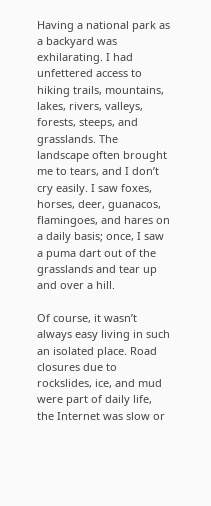Having a national park as a backyard was exhilarating. I had unfettered access to hiking trails, mountains, lakes, rivers, valleys, forests, steeps, and grasslands. The landscape often brought me to tears, and I don’t cry easily. I saw foxes, horses, deer, guanacos, flamingoes, and hares on a daily basis; once, I saw a puma dart out of the grasslands and tear up and over a hill.

Of course, it wasn’t always easy living in such an isolated place. Road closures due to rockslides, ice, and mud were part of daily life, the Internet was slow or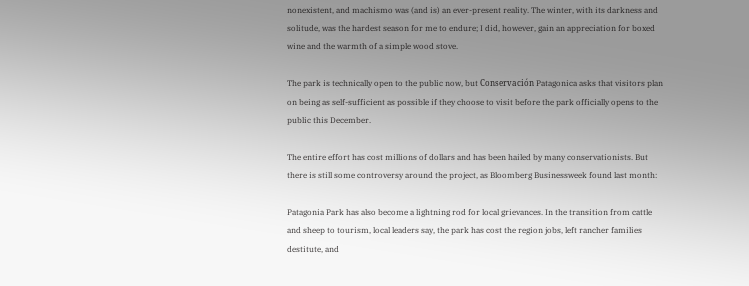nonexistent, and machismo was (and is) an ever-present reality. The winter, with its darkness and solitude, was the hardest season for me to endure; I did, however, gain an appreciation for boxed wine and the warmth of a simple wood stove.

The park is technically open to the public now, but Conservación Patagonica asks that visitors plan on being as self-sufficient as possible if they choose to visit before the park officially opens to the public this December.

The entire effort has cost millions of dollars and has been hailed by many conservationists. But there is still some controversy around the project, as Bloomberg Businessweek found last month:

Patagonia Park has also become a lightning rod for local grievances. In the transition from cattle and sheep to tourism, local leaders say, the park has cost the region jobs, left rancher families destitute, and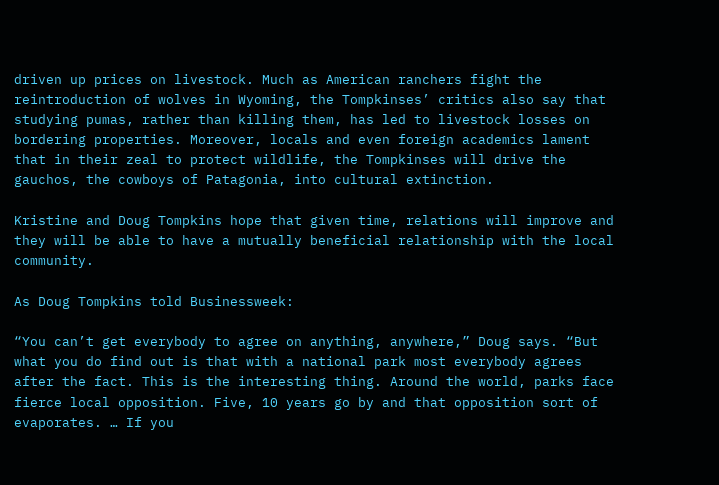driven up prices on livestock. Much as American ranchers fight the reintroduction of wolves in Wyoming, the Tompkinses’ critics also say that studying pumas, rather than killing them, has led to livestock losses on bordering properties. Moreover, locals and even foreign academics lament that in their zeal to protect wildlife, the Tompkinses will drive the gauchos, the cowboys of Patagonia, into cultural extinction.

Kristine and Doug Tompkins hope that given time, relations will improve and they will be able to have a mutually beneficial relationship with the local community.

As Doug Tompkins told Businessweek:

“You can’t get everybody to agree on anything, anywhere,” Doug says. “But what you do find out is that with a national park most everybody agrees after the fact. This is the interesting thing. Around the world, parks face fierce local opposition. Five, 10 years go by and that opposition sort of evaporates. … If you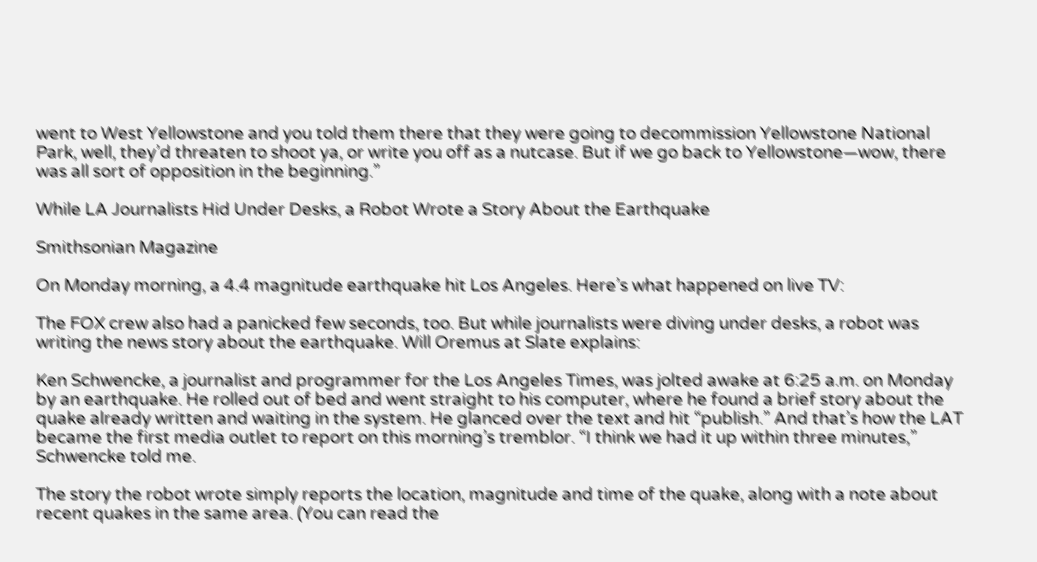went to West Yellowstone and you told them there that they were going to decommission Yellowstone National Park, well, they’d threaten to shoot ya, or write you off as a nutcase. But if we go back to Yellowstone—wow, there was all sort of opposition in the beginning.”

While LA Journalists Hid Under Desks, a Robot Wrote a Story About the Earthquake

Smithsonian Magazine

On Monday morning, a 4.4 magnitude earthquake hit Los Angeles. Here’s what happened on live TV:

The FOX crew also had a panicked few seconds, too. But while journalists were diving under desks, a robot was writing the news story about the earthquake. Will Oremus at Slate explains:

Ken Schwencke, a journalist and programmer for the Los Angeles Times, was jolted awake at 6:25 a.m. on Monday by an earthquake. He rolled out of bed and went straight to his computer, where he found a brief story about the quake already written and waiting in the system. He glanced over the text and hit “publish.” And that’s how the LAT became the first media outlet to report on this morning’s tremblor. “I think we had it up within three minutes,” Schwencke told me.

The story the robot wrote simply reports the location, magnitude and time of the quake, along with a note about recent quakes in the same area. (You can read the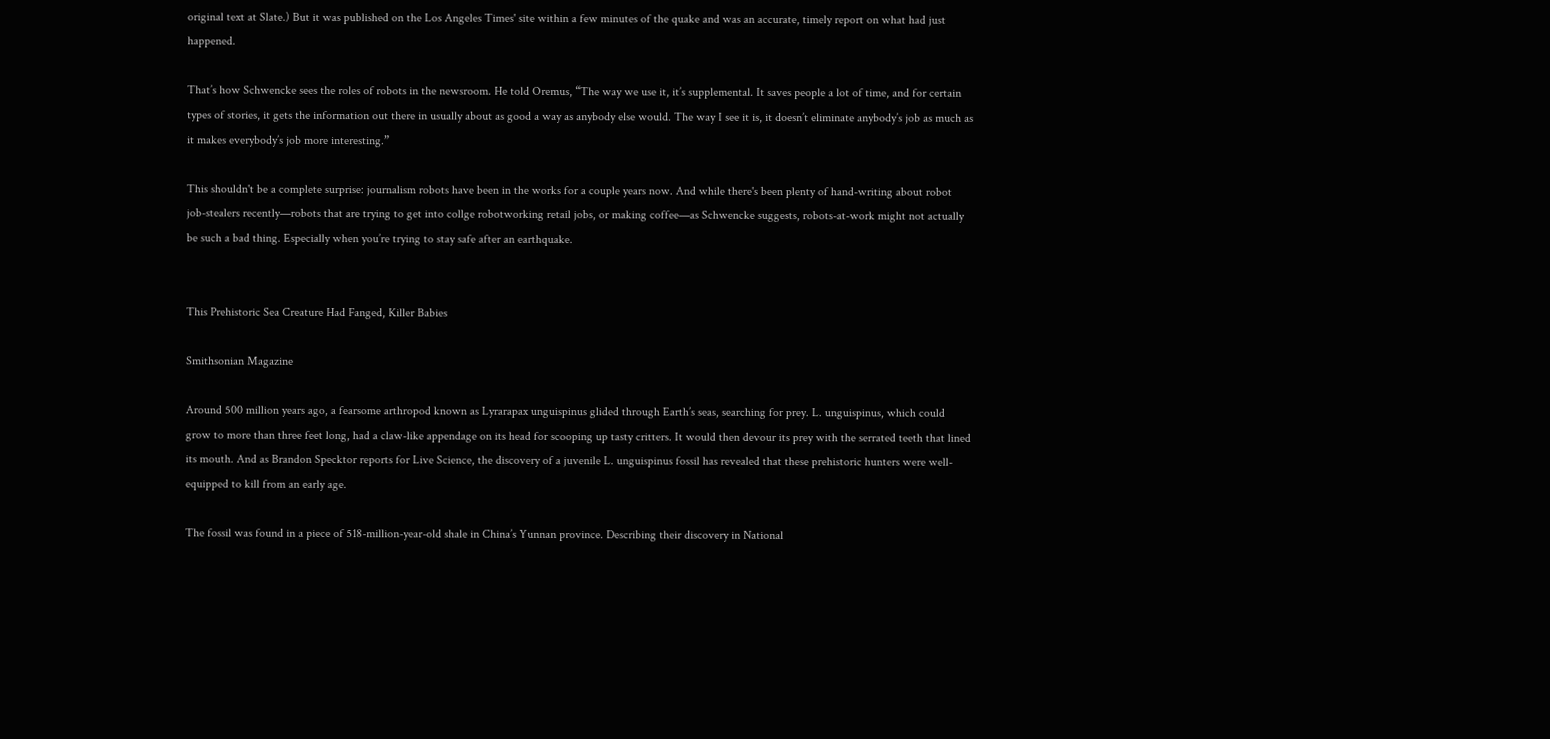original text at Slate.) But it was published on the Los Angeles Times' site within a few minutes of the quake and was an accurate, timely report on what had just happened.

That’s how Schwencke sees the roles of robots in the newsroom. He told Oremus, “The way we use it, it’s supplemental. It saves people a lot of time, and for certain types of stories, it gets the information out there in usually about as good a way as anybody else would. The way I see it is, it doesn’t eliminate anybody’s job as much as it makes everybody’s job more interesting.”

This shouldn't be a complete surprise: journalism robots have been in the works for a couple years now. And while there's been plenty of hand-writing about robot job-stealers recently—robots that are trying to get into collge robotworking retail jobs, or making coffee—as Schwencke suggests, robots-at-work might not actually be such a bad thing. Especially when you’re trying to stay safe after an earthquake.


This Prehistoric Sea Creature Had Fanged, Killer Babies

Smithsonian Magazine

Around 500 million years ago, a fearsome arthropod known as Lyrarapax unguispinus glided through Earth’s seas, searching for prey. L. unguispinus, which could grow to more than three feet long, had a claw-like appendage on its head for scooping up tasty critters. It would then devour its prey with the serrated teeth that lined its mouth. And as Brandon Specktor reports for Live Science, the discovery of a juvenile L. unguispinus fossil has revealed that these prehistoric hunters were well-equipped to kill from an early age.

The fossil was found in a piece of 518-million-year-old shale in China’s Yunnan province. Describing their discovery in National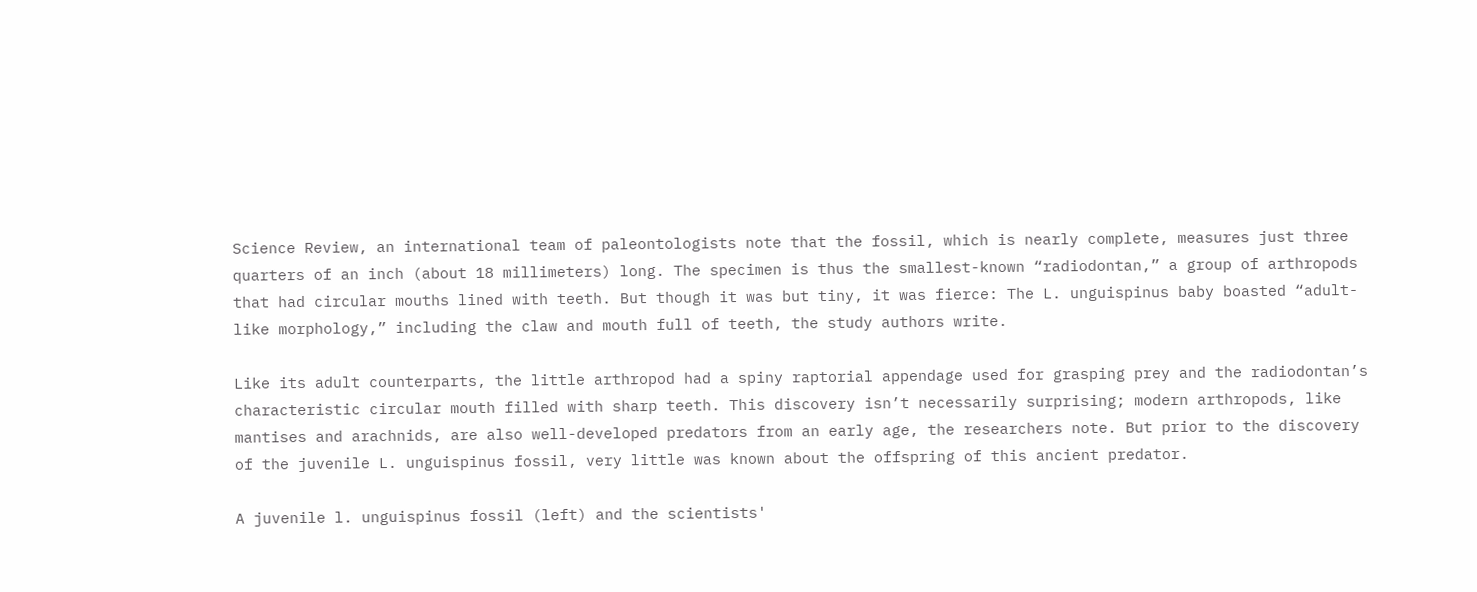Science Review, an international team of paleontologists note that the fossil, which is nearly complete, measures just three quarters of an inch (about 18 millimeters) long. The specimen is thus the smallest-known “radiodontan,” a group of arthropods that had circular mouths lined with teeth. But though it was but tiny, it was fierce: The L. unguispinus baby boasted “adult-like morphology,” including the claw and mouth full of teeth, the study authors write.

Like its adult counterparts, the little arthropod had a spiny raptorial appendage used for grasping prey and the radiodontan’s characteristic circular mouth filled with sharp teeth. This discovery isn’t necessarily surprising; modern arthropods, like mantises and arachnids, are also well-developed predators from an early age, the researchers note. But prior to the discovery of the juvenile L. unguispinus fossil, very little was known about the offspring of this ancient predator.

A juvenile l. unguispinus fossil (left) and the scientists'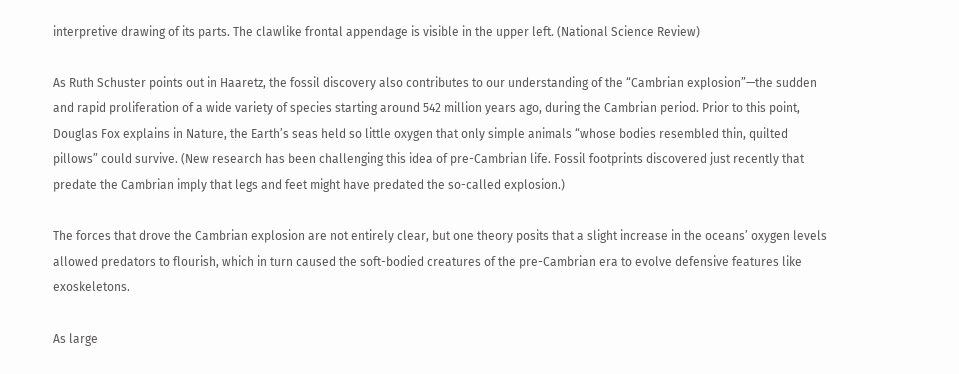interpretive drawing of its parts. The clawlike frontal appendage is visible in the upper left. (National Science Review)

As Ruth Schuster points out in Haaretz, the fossil discovery also contributes to our understanding of the “Cambrian explosion”—the sudden and rapid proliferation of a wide variety of species starting around 542 million years ago, during the Cambrian period. Prior to this point, Douglas Fox explains in Nature, the Earth’s seas held so little oxygen that only simple animals “whose bodies resembled thin, quilted pillows” could survive. (New research has been challenging this idea of pre-Cambrian life. Fossil footprints discovered just recently that predate the Cambrian imply that legs and feet might have predated the so-called explosion.)

The forces that drove the Cambrian explosion are not entirely clear, but one theory posits that a slight increase in the oceans’ oxygen levels allowed predators to flourish, which in turn caused the soft-bodied creatures of the pre-Cambrian era to evolve defensive features like exoskeletons.

As large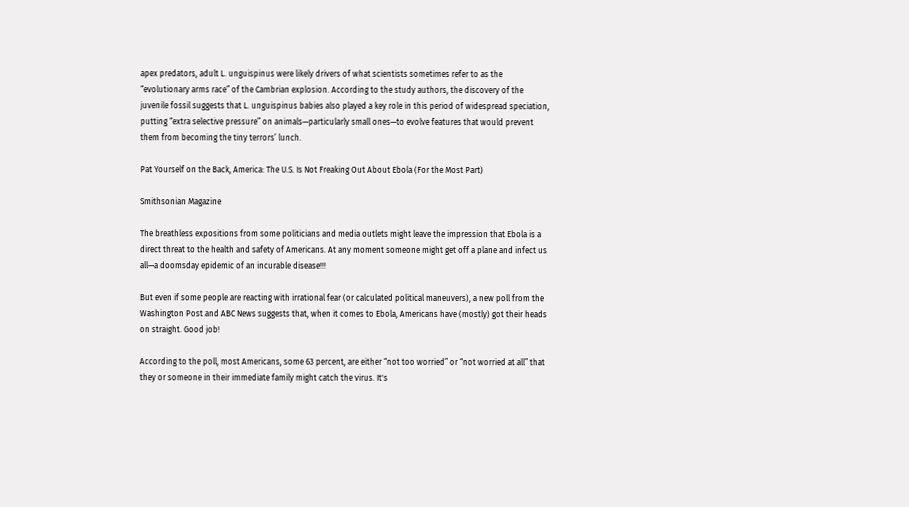apex predators, adult L. unguispinus were likely drivers of what scientists sometimes refer to as the “evolutionary arms race” of the Cambrian explosion. According to the study authors, the discovery of the juvenile fossil suggests that L. unguispinus babies also played a key role in this period of widespread speciation, putting “extra selective pressure” on animals—particularly small ones—to evolve features that would prevent them from becoming the tiny terrors’ lunch.

Pat Yourself on the Back, America: The U.S. Is Not Freaking Out About Ebola (For the Most Part)

Smithsonian Magazine

The breathless expositions from some politicians and media outlets might leave the impression that Ebola is a direct threat to the health and safety of Americans. At any moment someone might get off a plane and infect us all—a doomsday epidemic of an incurable disease!!!

But even if some people are reacting with irrational fear (or calculated political maneuvers), a new poll from the Washington Post and ABC News suggests that, when it comes to Ebola, Americans have (mostly) got their heads on straight. Good job!

According to the poll, most Americans, some 63 percent, are either “not too worried” or “not worried at all” that they or someone in their immediate family might catch the virus. It's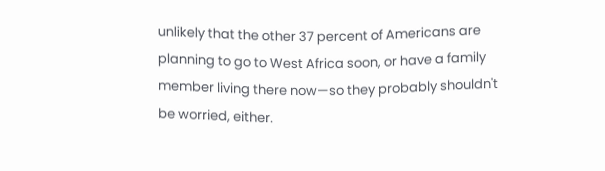unlikely that the other 37 percent of Americans are planning to go to West Africa soon, or have a family member living there now—so they probably shouldn't be worried, either.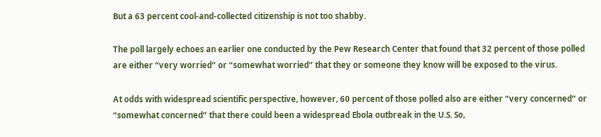But a 63 percent cool-and-collected citizenship is not too shabby.

The poll largely echoes an earlier one conducted by the Pew Research Center that found that 32 percent of those polled are either “very worried” or “somewhat worried” that they or someone they know will be exposed to the virus.

At odds with widespread scientific perspective, however, 60 percent of those polled also are either “very concerned” or “somewhat concerned” that there could been a widespread Ebola outbreak in the U.S. So,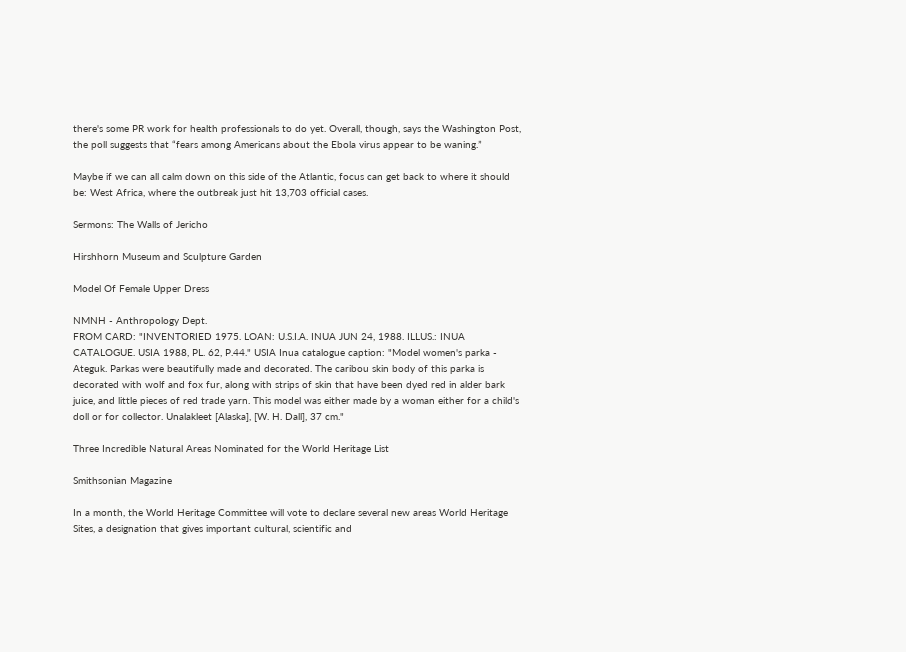there's some PR work for health professionals to do yet. Overall, though, says the Washington Post, the poll suggests that “fears among Americans about the Ebola virus appear to be waning.”

Maybe if we can all calm down on this side of the Atlantic, focus can get back to where it should be: West Africa, where the outbreak just hit 13,703 official cases.

Sermons: The Walls of Jericho

Hirshhorn Museum and Sculpture Garden

Model Of Female Upper Dress

NMNH - Anthropology Dept.
FROM CARD: "INVENTORIED 1975. LOAN: U.S.I.A. INUA JUN 24, 1988. ILLUS.: INUA CATALOGUE. USIA 1988, PL. 62, P.44." USIA Inua catalogue caption: "Model women's parka - Ateguk. Parkas were beautifully made and decorated. The caribou skin body of this parka is decorated with wolf and fox fur, along with strips of skin that have been dyed red in alder bark juice, and little pieces of red trade yarn. This model was either made by a woman either for a child's doll or for collector. Unalakleet [Alaska], [W. H. Dall], 37 cm."

Three Incredible Natural Areas Nominated for the World Heritage List

Smithsonian Magazine

In a month, the World Heritage Committee will vote to declare several new areas World Heritage Sites, a designation that gives important cultural, scientific and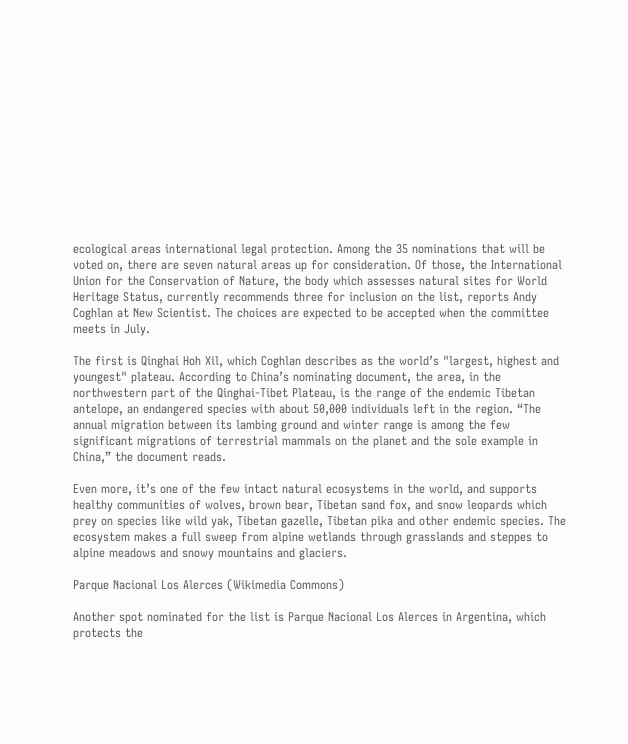ecological areas international legal protection. Among the 35 nominations that will be voted on, there are seven natural areas up for consideration. Of those, the International Union for the Conservation of Nature, the body which assesses natural sites for World Heritage Status, currently recommends three for inclusion on the list, reports Andy Coghlan at New Scientist. The choices are expected to be accepted when the committee meets in July.

The first is Qinghai Hoh Xil, which Coghlan describes as the world’s "largest, highest and youngest" plateau. According to China’s nominating document, the area, in the northwestern part of the Qinghai-Tibet Plateau, is the range of the endemic Tibetan antelope, an endangered species with about 50,000 individuals left in the region. “The annual migration between its lambing ground and winter range is among the few significant migrations of terrestrial mammals on the planet and the sole example in China,” the document reads.

Even more, it’s one of the few intact natural ecosystems in the world, and supports healthy communities of wolves, brown bear, Tibetan sand fox, and snow leopards which prey on species like wild yak, Tibetan gazelle, Tibetan pika and other endemic species. The ecosystem makes a full sweep from alpine wetlands through grasslands and steppes to alpine meadows and snowy mountains and glaciers.

Parque Nacional Los Alerces (Wikimedia Commons)

Another spot nominated for the list is Parque Nacional Los Alerces in Argentina, which protects the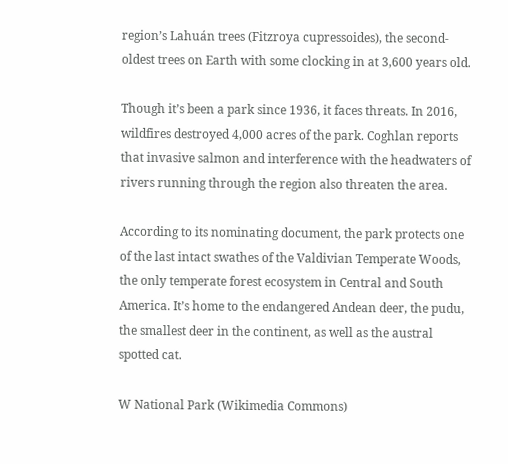region’s Lahuán trees (Fitzroya cupressoides), the second-oldest trees on Earth with some clocking in at 3,600 years old.

Though it’s been a park since 1936, it faces threats. In 2016, wildfires destroyed 4,000 acres of the park. Coghlan reports that invasive salmon and interference with the headwaters of rivers running through the region also threaten the area.

According to its nominating document, the park protects one of the last intact swathes of the Valdivian Temperate Woods, the only temperate forest ecosystem in Central and South America. It’s home to the endangered Andean deer, the pudu, the smallest deer in the continent, as well as the austral spotted cat.

W National Park (Wikimedia Commons)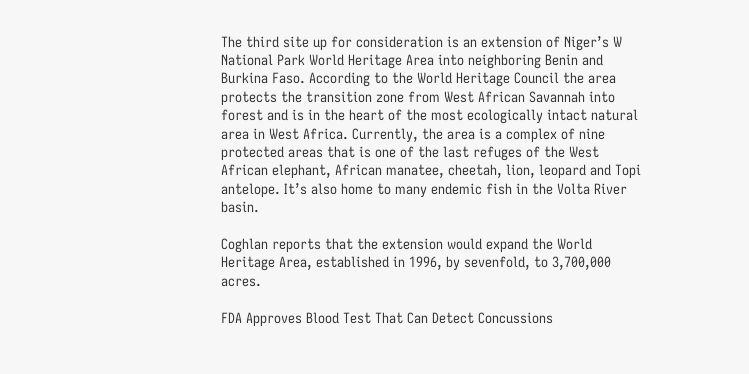The third site up for consideration is an extension of Niger’s W National Park World Heritage Area into neighboring Benin and Burkina Faso. According to the World Heritage Council the area protects the transition zone from West African Savannah into forest and is in the heart of the most ecologically intact natural area in West Africa. Currently, the area is a complex of nine protected areas that is one of the last refuges of the West African elephant, African manatee, cheetah, lion, leopard and Topi antelope. It’s also home to many endemic fish in the Volta River basin.

Coghlan reports that the extension would expand the World Heritage Area, established in 1996, by sevenfold, to 3,700,000 acres.

FDA Approves Blood Test That Can Detect Concussions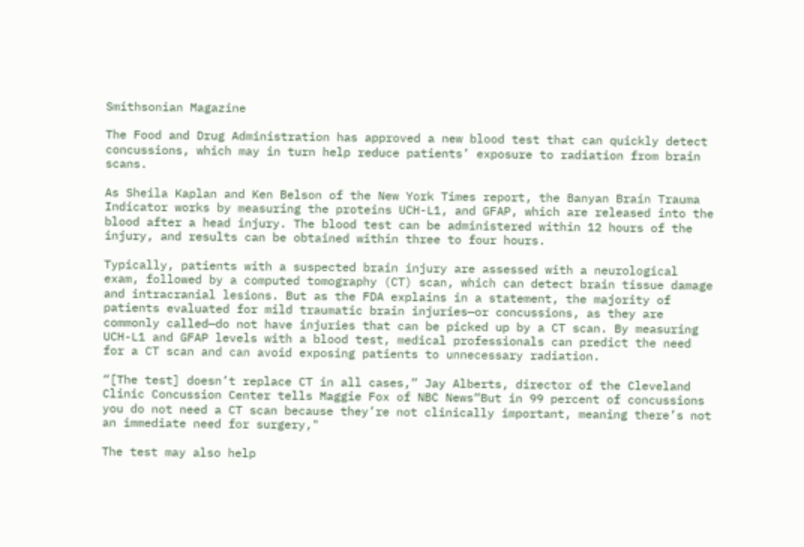Smithsonian Magazine

The Food and Drug Administration has approved a new blood test that can quickly detect concussions, which may in turn help reduce patients’ exposure to radiation from brain scans.

As Sheila Kaplan and Ken Belson of the New York Times report, the Banyan Brain Trauma Indicator works by measuring the proteins UCH-L1, and GFAP, which are released into the blood after a head injury. The blood test can be administered within 12 hours of the injury, and results can be obtained within three to four hours.

Typically, patients with a suspected brain injury are assessed with a neurological exam, followed by a computed tomography (CT) scan, which can detect brain tissue damage and intracranial lesions. But as the FDA explains in a statement, the majority of patients evaluated for mild traumatic brain injuries—or concussions, as they are commonly called—do not have injuries that can be picked up by a CT scan. By measuring UCH-L1 and GFAP levels with a blood test, medical professionals can predict the need for a CT scan and can avoid exposing patients to unnecessary radiation.

“[The test] doesn’t replace CT in all cases,” Jay Alberts, director of the Cleveland Clinic Concussion Center tells Maggie Fox of NBC News“But in 99 percent of concussions you do not need a CT scan because they’re not clinically important, meaning there’s not an immediate need for surgery,"

The test may also help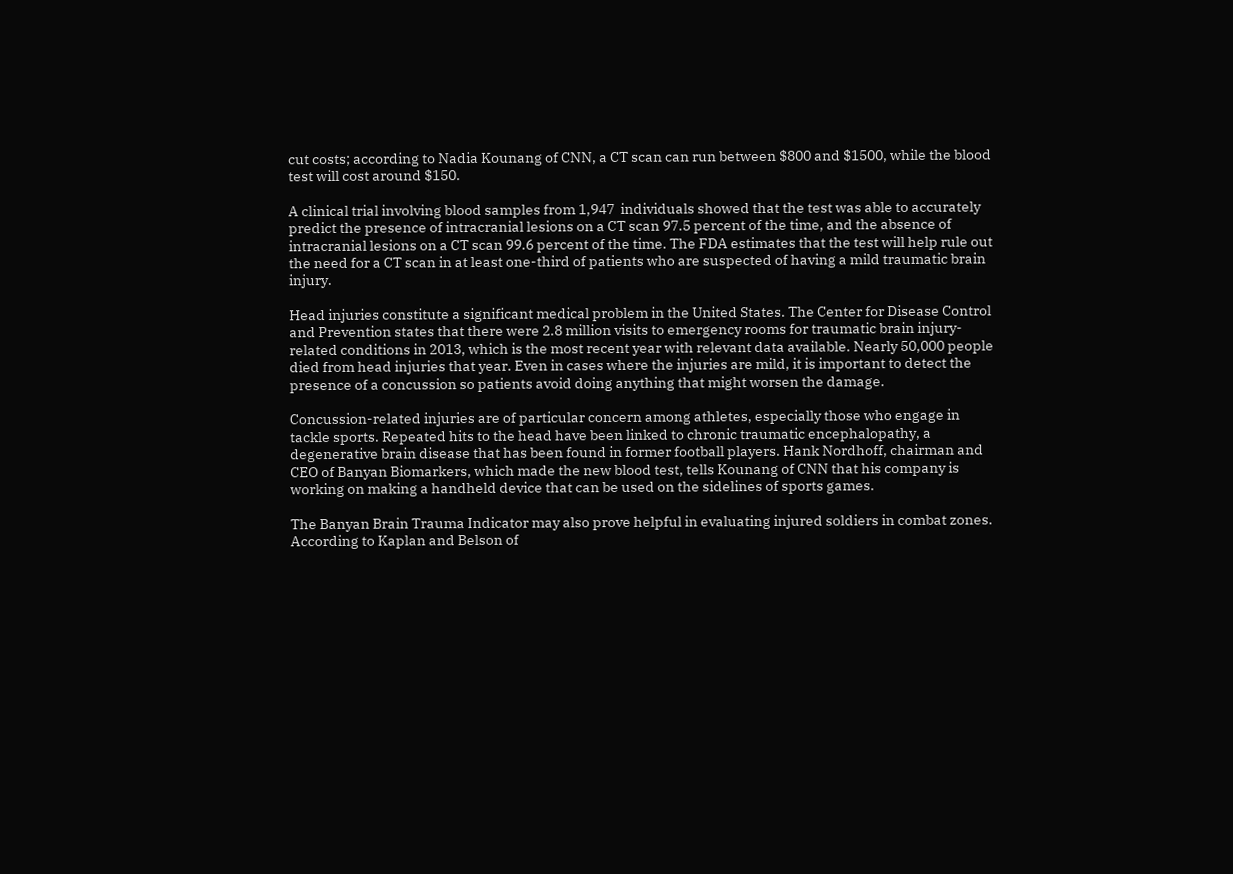cut costs; according to Nadia Kounang of CNN, a CT scan can run between $800 and $1500, while the blood test will cost around $150.

A clinical trial involving blood samples from 1,947  individuals showed that the test was able to accurately predict the presence of intracranial lesions on a CT scan 97.5 percent of the time, and the absence of intracranial lesions on a CT scan 99.6 percent of the time. The FDA estimates that the test will help rule out the need for a CT scan in at least one-third of patients who are suspected of having a mild traumatic brain injury.

Head injuries constitute a significant medical problem in the United States. The Center for Disease Control and Prevention states that there were 2.8 million visits to emergency rooms for traumatic brain injury-related conditions in 2013, which is the most recent year with relevant data available. Nearly 50,000 people died from head injuries that year. Even in cases where the injuries are mild, it is important to detect the presence of a concussion so patients avoid doing anything that might worsen the damage.

Concussion-related injuries are of particular concern among athletes, especially those who engage in tackle sports. Repeated hits to the head have been linked to chronic traumatic encephalopathy, a degenerative brain disease that has been found in former football players. Hank Nordhoff, chairman and CEO of Banyan Biomarkers, which made the new blood test, tells Kounang of CNN that his company is working on making a handheld device that can be used on the sidelines of sports games.

The Banyan Brain Trauma Indicator may also prove helpful in evaluating injured soldiers in combat zones. According to Kaplan and Belson of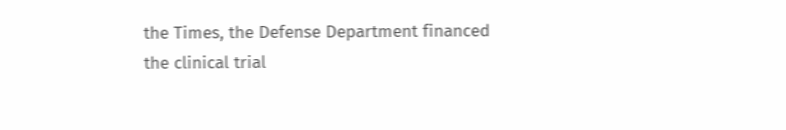the Times, the Defense Department financed the clinical trial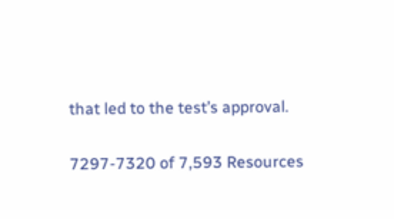that led to the test’s approval.

7297-7320 of 7,593 Resources